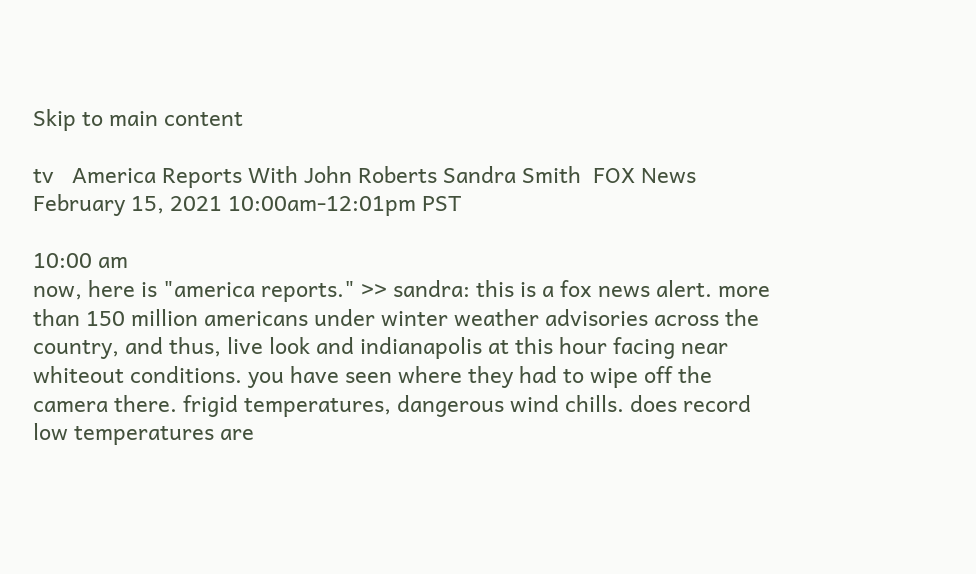Skip to main content

tv   America Reports With John Roberts Sandra Smith  FOX News  February 15, 2021 10:00am-12:01pm PST

10:00 am
now, here is "america reports." >> sandra: this is a fox news alert. more than 150 million americans under winter weather advisories across the country, and thus, live look and indianapolis at this hour facing near whiteout conditions. you have seen where they had to wipe off the camera there. frigid temperatures, dangerous wind chills. does record low temperatures are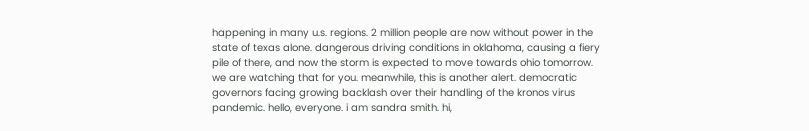happening in many u.s. regions. 2 million people are now without power in the state of texas alone. dangerous driving conditions in oklahoma, causing a fiery pile of there, and now the storm is expected to move towards ohio tomorrow. we are watching that for you. meanwhile, this is another alert. democratic governors facing growing backlash over their handling of the kronos virus pandemic. hello, everyone. i am sandra smith. hi,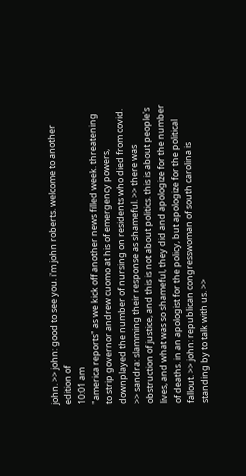john. >> john: good to see you. i'm john roberts. welcome to another edition of
10:01 am
"america reports" as we kick off another news filled week. threatening to strip governor andrew cuomo at his of emergency powers, downplayed the number of nursing on residents who died from covid. >> sandra: slamming their response as shameful. >> there was obstruction of justice, and this is not about politics. this is about people's lives, and what was so shameful, they did and apologize for the number of deaths. in an apologist for the policy, but apologize for the political fallout. >> john: republican congresswoman of south carolina is standing by to talk with us. >>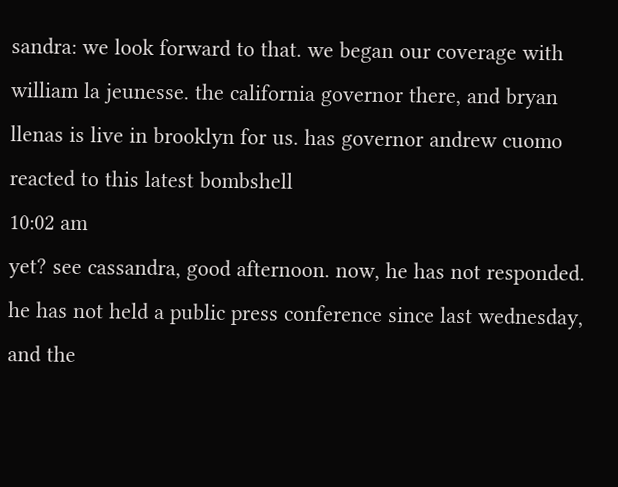sandra: we look forward to that. we began our coverage with william la jeunesse. the california governor there, and bryan llenas is live in brooklyn for us. has governor andrew cuomo reacted to this latest bombshell
10:02 am
yet? see cassandra, good afternoon. now, he has not responded. he has not held a public press conference since last wednesday, and the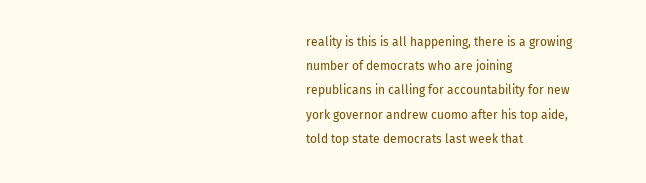reality is this is all happening, there is a growing number of democrats who are joining republicans in calling for accountability for new york governor andrew cuomo after his top aide, told top state democrats last week that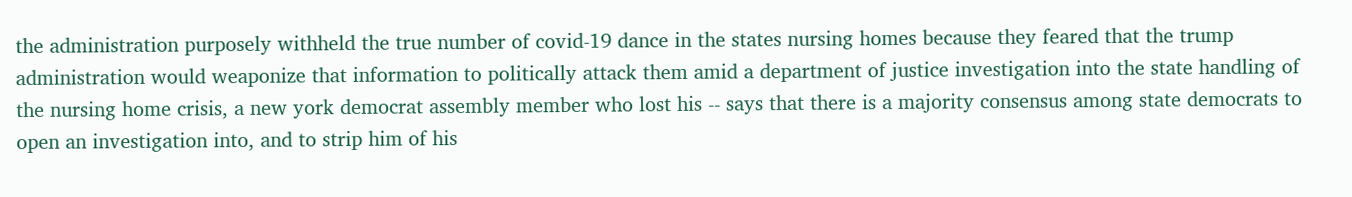the administration purposely withheld the true number of covid-19 dance in the states nursing homes because they feared that the trump administration would weaponize that information to politically attack them amid a department of justice investigation into the state handling of the nursing home crisis, a new york democrat assembly member who lost his -- says that there is a majority consensus among state democrats to open an investigation into, and to strip him of his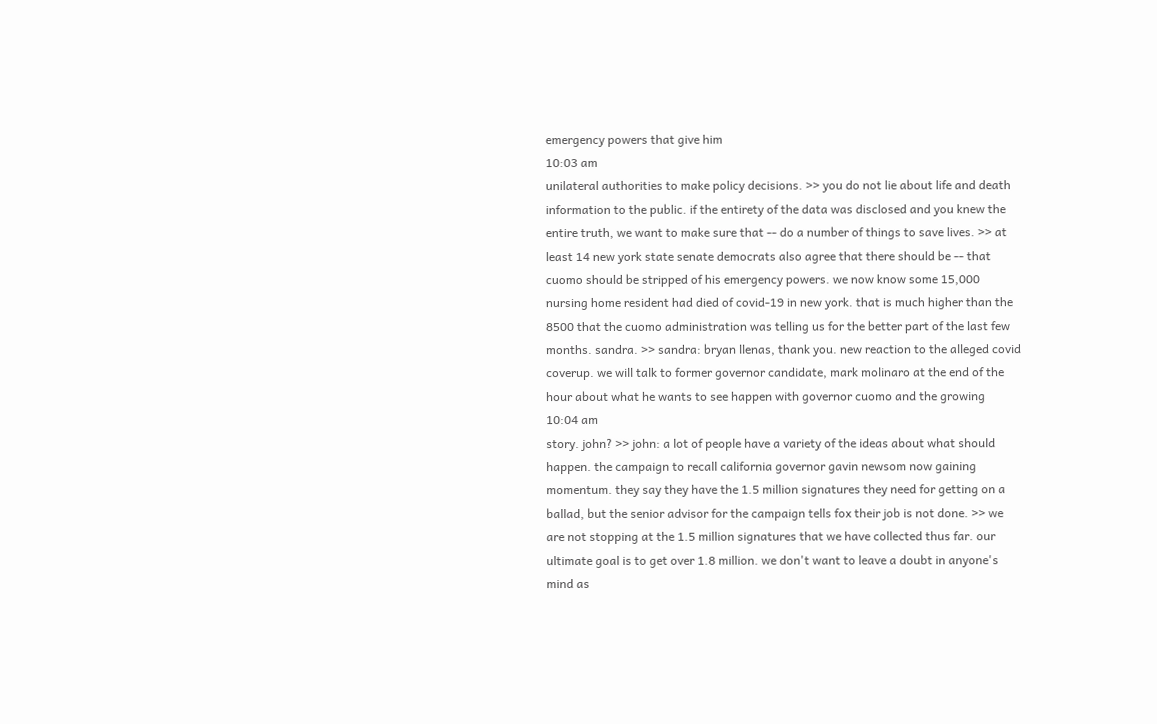emergency powers that give him
10:03 am
unilateral authorities to make policy decisions. >> you do not lie about life and death information to the public. if the entirety of the data was disclosed and you knew the entire truth, we want to make sure that -- do a number of things to save lives. >> at least 14 new york state senate democrats also agree that there should be -- that cuomo should be stripped of his emergency powers. we now know some 15,000 nursing home resident had died of covid-19 in new york. that is much higher than the 8500 that the cuomo administration was telling us for the better part of the last few months. sandra. >> sandra: bryan llenas, thank you. new reaction to the alleged covid coverup. we will talk to former governor candidate, mark molinaro at the end of the hour about what he wants to see happen with governor cuomo and the growing
10:04 am
story. john? >> john: a lot of people have a variety of the ideas about what should happen. the campaign to recall california governor gavin newsom now gaining momentum. they say they have the 1.5 million signatures they need for getting on a ballad, but the senior advisor for the campaign tells fox their job is not done. >> we are not stopping at the 1.5 million signatures that we have collected thus far. our ultimate goal is to get over 1.8 million. we don't want to leave a doubt in anyone's mind as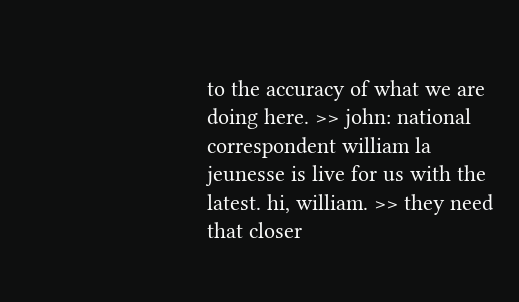to the accuracy of what we are doing here. >> john: national correspondent william la jeunesse is live for us with the latest. hi, william. >> they need that closer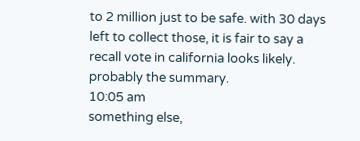to 2 million just to be safe. with 30 days left to collect those, it is fair to say a recall vote in california looks likely. probably the summary.
10:05 am
something else,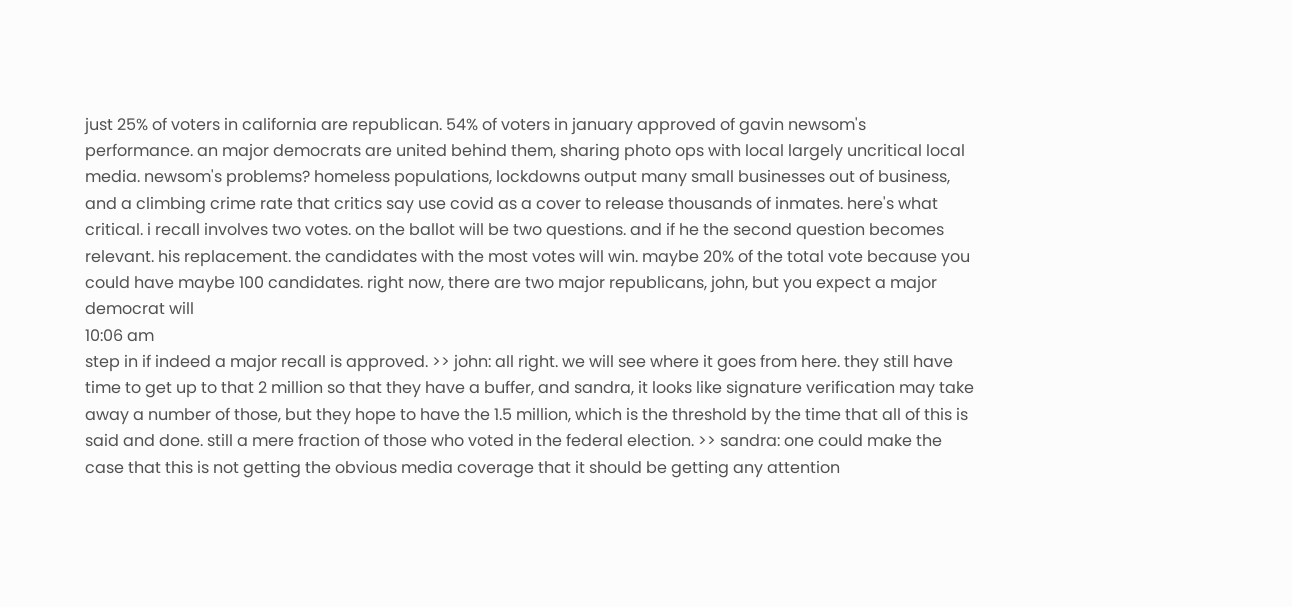just 25% of voters in california are republican. 54% of voters in january approved of gavin newsom's performance. an major democrats are united behind them, sharing photo ops with local largely uncritical local media. newsom's problems? homeless populations, lockdowns output many small businesses out of business, and a climbing crime rate that critics say use covid as a cover to release thousands of inmates. here's what critical. i recall involves two votes. on the ballot will be two questions. and if he the second question becomes relevant. his replacement. the candidates with the most votes will win. maybe 20% of the total vote because you could have maybe 100 candidates. right now, there are two major republicans, john, but you expect a major democrat will
10:06 am
step in if indeed a major recall is approved. >> john: all right. we will see where it goes from here. they still have time to get up to that 2 million so that they have a buffer, and sandra, it looks like signature verification may take away a number of those, but they hope to have the 1.5 million, which is the threshold by the time that all of this is said and done. still a mere fraction of those who voted in the federal election. >> sandra: one could make the case that this is not getting the obvious media coverage that it should be getting any attention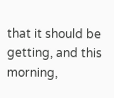that it should be getting, and this morning,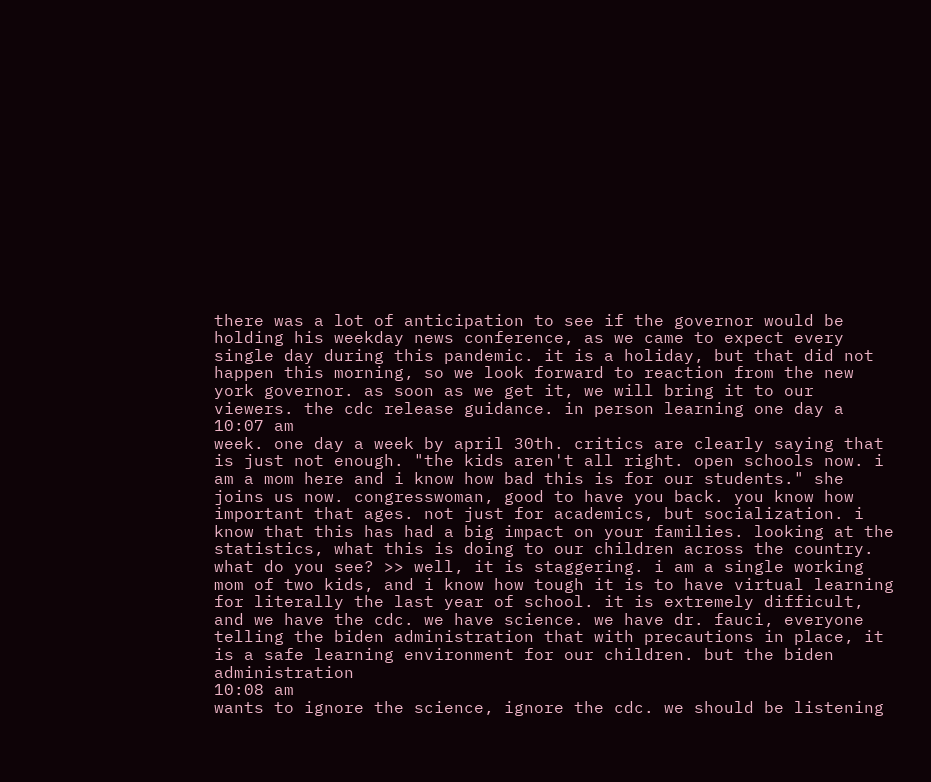there was a lot of anticipation to see if the governor would be holding his weekday news conference, as we came to expect every single day during this pandemic. it is a holiday, but that did not happen this morning, so we look forward to reaction from the new york governor. as soon as we get it, we will bring it to our viewers. the cdc release guidance. in person learning one day a
10:07 am
week. one day a week by april 30th. critics are clearly saying that is just not enough. "the kids aren't all right. open schools now. i am a mom here and i know how bad this is for our students." she joins us now. congresswoman, good to have you back. you know how important that ages. not just for academics, but socialization. i know that this has had a big impact on your families. looking at the statistics, what this is doing to our children across the country. what do you see? >> well, it is staggering. i am a single working mom of two kids, and i know how tough it is to have virtual learning for literally the last year of school. it is extremely difficult, and we have the cdc. we have science. we have dr. fauci, everyone telling the biden administration that with precautions in place, it is a safe learning environment for our children. but the biden administration
10:08 am
wants to ignore the science, ignore the cdc. we should be listening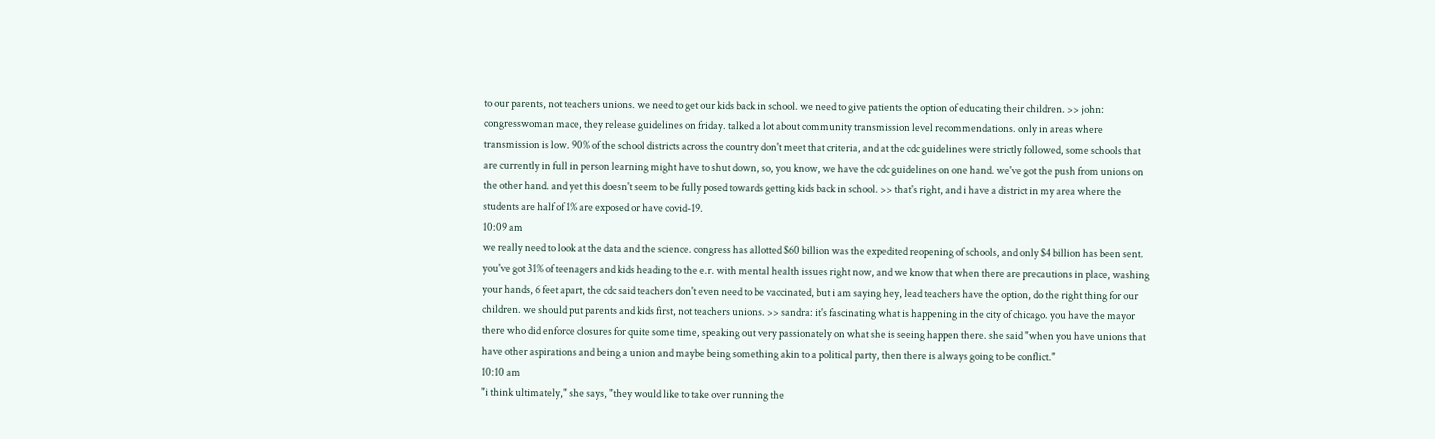to our parents, not teachers unions. we need to get our kids back in school. we need to give patients the option of educating their children. >> john: congresswoman mace, they release guidelines on friday. talked a lot about community transmission level recommendations. only in areas where transmission is low. 90% of the school districts across the country don't meet that criteria, and at the cdc guidelines were strictly followed, some schools that are currently in full in person learning might have to shut down, so, you know, we have the cdc guidelines on one hand. we've got the push from unions on the other hand. and yet this doesn't seem to be fully posed towards getting kids back in school. >> that's right, and i have a district in my area where the students are half of 1% are exposed or have covid-19.
10:09 am
we really need to look at the data and the science. congress has allotted $60 billion was the expedited reopening of schools, and only $4 billion has been sent. you've got 31% of teenagers and kids heading to the e.r. with mental health issues right now, and we know that when there are precautions in place, washing your hands, 6 feet apart, the cdc said teachers don't even need to be vaccinated, but i am saying hey, lead teachers have the option, do the right thing for our children. we should put parents and kids first, not teachers unions. >> sandra: it's fascinating what is happening in the city of chicago. you have the mayor there who did enforce closures for quite some time, speaking out very passionately on what she is seeing happen there. she said "when you have unions that have other aspirations and being a union and maybe being something akin to a political party, then there is always going to be conflict."
10:10 am
"i think ultimately," she says, "they would like to take over running the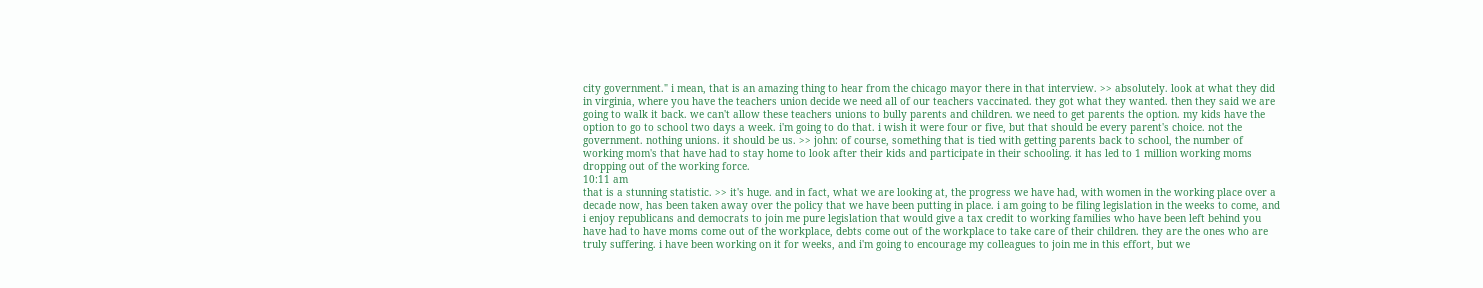city government." i mean, that is an amazing thing to hear from the chicago mayor there in that interview. >> absolutely. look at what they did in virginia, where you have the teachers union decide we need all of our teachers vaccinated. they got what they wanted. then they said we are going to walk it back. we can't allow these teachers unions to bully parents and children. we need to get parents the option. my kids have the option to go to school two days a week. i'm going to do that. i wish it were four or five, but that should be every parent's choice. not the government. nothing unions. it should be us. >> john: of course, something that is tied with getting parents back to school, the number of working mom's that have had to stay home to look after their kids and participate in their schooling. it has led to 1 million working moms dropping out of the working force.
10:11 am
that is a stunning statistic. >> it's huge. and in fact, what we are looking at, the progress we have had, with women in the working place over a decade now, has been taken away over the policy that we have been putting in place. i am going to be filing legislation in the weeks to come, and i enjoy republicans and democrats to join me pure legislation that would give a tax credit to working families who have been left behind you have had to have moms come out of the workplace, debts come out of the workplace to take care of their children. they are the ones who are truly suffering. i have been working on it for weeks, and i'm going to encourage my colleagues to join me in this effort, but we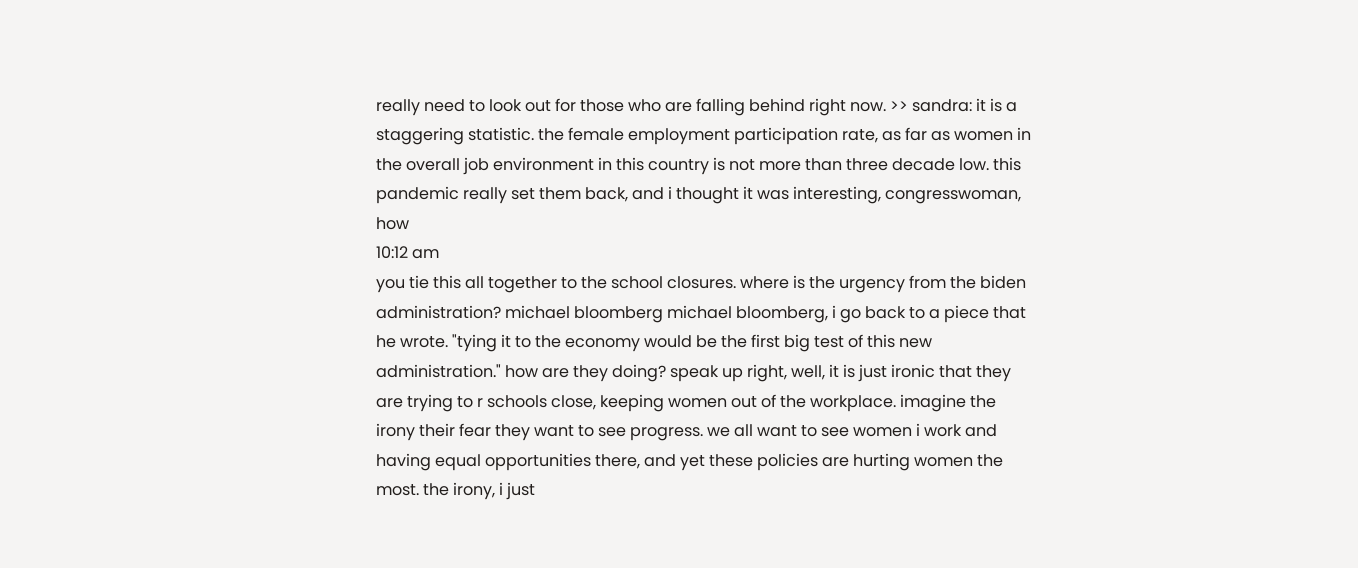really need to look out for those who are falling behind right now. >> sandra: it is a staggering statistic. the female employment participation rate, as far as women in the overall job environment in this country is not more than three decade low. this pandemic really set them back, and i thought it was interesting, congresswoman, how
10:12 am
you tie this all together to the school closures. where is the urgency from the biden administration? michael bloomberg michael bloomberg, i go back to a piece that he wrote. "tying it to the economy would be the first big test of this new administration." how are they doing? speak up right, well, it is just ironic that they are trying to r schools close, keeping women out of the workplace. imagine the irony their fear they want to see progress. we all want to see women i work and having equal opportunities there, and yet these policies are hurting women the most. the irony, i just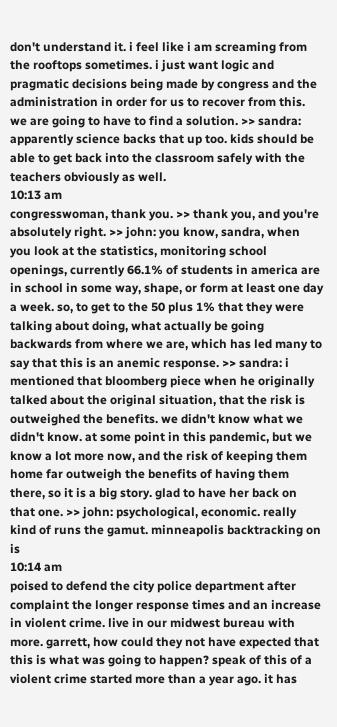don't understand it. i feel like i am screaming from the rooftops sometimes. i just want logic and pragmatic decisions being made by congress and the administration in order for us to recover from this. we are going to have to find a solution. >> sandra: apparently science backs that up too. kids should be able to get back into the classroom safely with the teachers obviously as well.
10:13 am
congresswoman, thank you. >> thank you, and you're absolutely right. >> john: you know, sandra, when you look at the statistics, monitoring school openings, currently 66.1% of students in america are in school in some way, shape, or form at least one day a week. so, to get to the 50 plus 1% that they were talking about doing, what actually be going backwards from where we are, which has led many to say that this is an anemic response. >> sandra: i mentioned that bloomberg piece when he originally talked about the original situation, that the risk is outweighed the benefits. we didn't know what we didn't know. at some point in this pandemic, but we know a lot more now, and the risk of keeping them home far outweigh the benefits of having them there, so it is a big story. glad to have her back on that one. >> john: psychological, economic. really kind of runs the gamut. minneapolis backtracking on is
10:14 am
poised to defend the city police department after complaint the longer response times and an increase in violent crime. live in our midwest bureau with more. garrett, how could they not have expected that this is what was going to happen? speak of this of a violent crime started more than a year ago. it has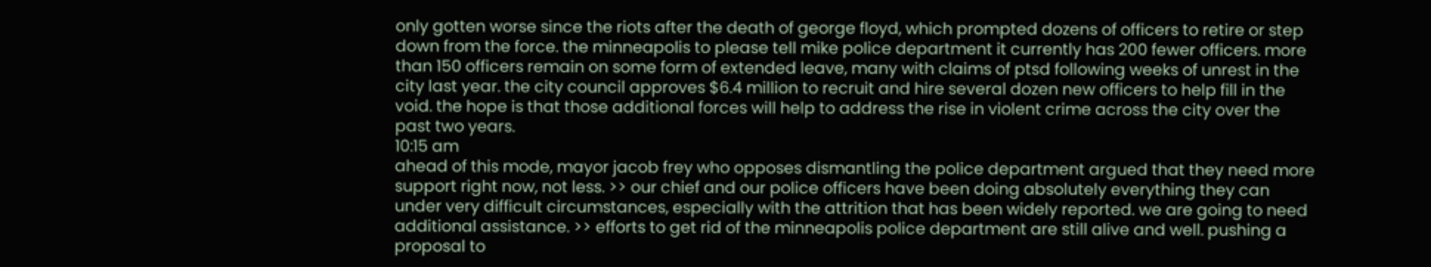only gotten worse since the riots after the death of george floyd, which prompted dozens of officers to retire or step down from the force. the minneapolis to please tell mike police department it currently has 200 fewer officers. more than 150 officers remain on some form of extended leave, many with claims of ptsd following weeks of unrest in the city last year. the city council approves $6.4 million to recruit and hire several dozen new officers to help fill in the void. the hope is that those additional forces will help to address the rise in violent crime across the city over the past two years.
10:15 am
ahead of this mode, mayor jacob frey who opposes dismantling the police department argued that they need more support right now, not less. >> our chief and our police officers have been doing absolutely everything they can under very difficult circumstances, especially with the attrition that has been widely reported. we are going to need additional assistance. >> efforts to get rid of the minneapolis police department are still alive and well. pushing a proposal to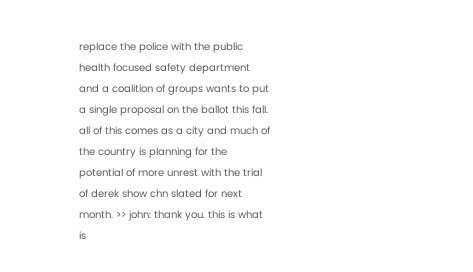replace the police with the public health focused safety department and a coalition of groups wants to put a single proposal on the ballot this fall. all of this comes as a city and much of the country is planning for the potential of more unrest with the trial of derek show chn slated for next month. >> john: thank you. this is what is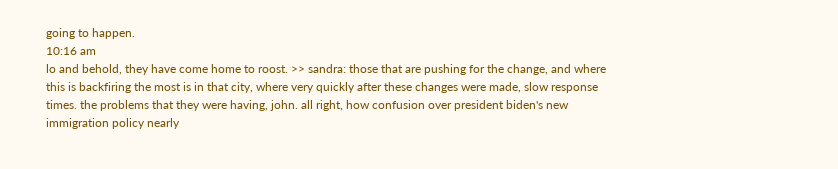going to happen.
10:16 am
lo and behold, they have come home to roost. >> sandra: those that are pushing for the change, and where this is backfiring the most is in that city, where very quickly after these changes were made, slow response times. the problems that they were having, john. all right, how confusion over president biden's new immigration policy nearly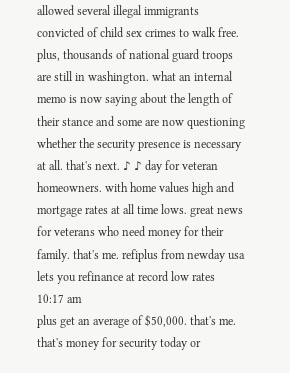allowed several illegal immigrants convicted of child sex crimes to walk free. plus, thousands of national guard troops are still in washington. what an internal memo is now saying about the length of their stance and some are now questioning whether the security presence is necessary at all. that's next. ♪ ♪ day for veteran homeowners. with home values high and mortgage rates at all time lows. great news for veterans who need money for their family. that's me. refiplus from newday usa lets you refinance at record low rates
10:17 am
plus get an average of $50,000. that's me. that's money for security today or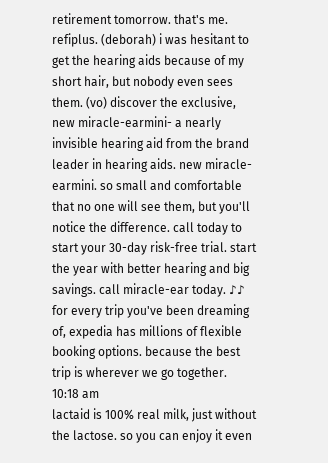retirement tomorrow. that's me. refiplus. (deborah) i was hesitant to get the hearing aids because of my short hair, but nobody even sees them. (vo) discover the exclusive, new miracle-earmini- a nearly invisible hearing aid from the brand leader in hearing aids. new miracle-earmini. so small and comfortable that no one will see them, but you'll notice the difference. call today to start your 30-day risk-free trial. start the year with better hearing and big savings. call miracle-ear today. ♪♪ for every trip you've been dreaming of, expedia has millions of flexible booking options. because the best trip is wherever we go together.
10:18 am
lactaid is 100% real milk, just without the lactose. so you can enjoy it even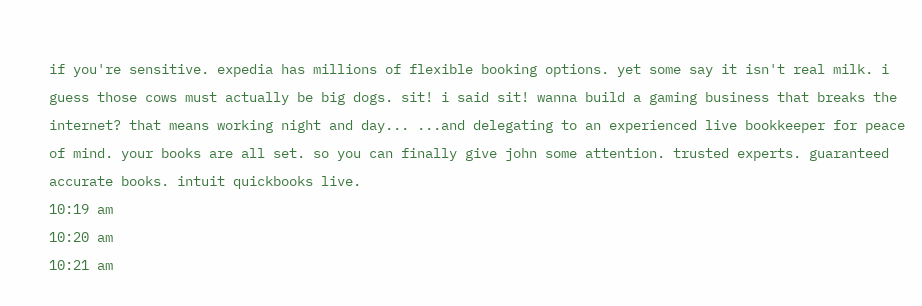if you're sensitive. expedia has millions of flexible booking options. yet some say it isn't real milk. i guess those cows must actually be big dogs. sit! i said sit! wanna build a gaming business that breaks the internet? that means working night and day... ...and delegating to an experienced live bookkeeper for peace of mind. your books are all set. so you can finally give john some attention. trusted experts. guaranteed accurate books. intuit quickbooks live.
10:19 am
10:20 am
10:21 am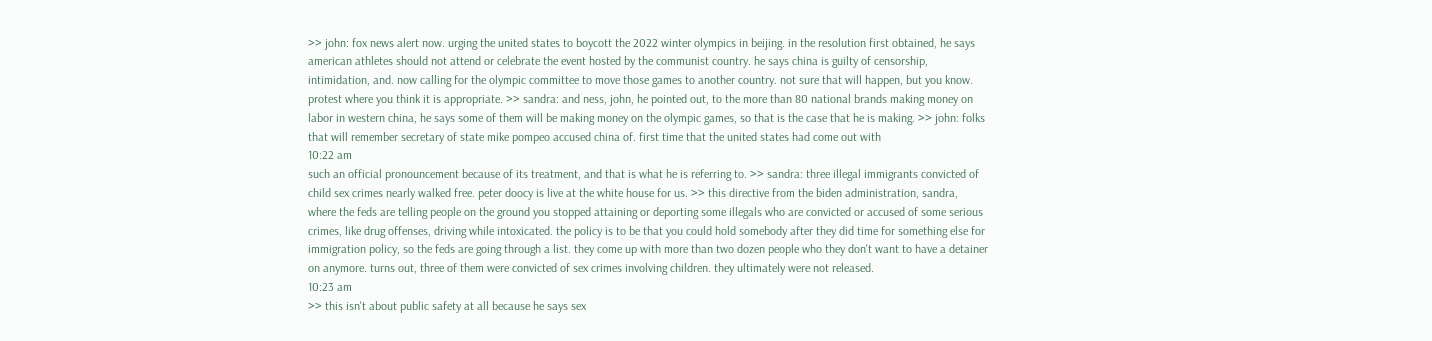>> john: fox news alert now. urging the united states to boycott the 2022 winter olympics in beijing. in the resolution first obtained, he says american athletes should not attend or celebrate the event hosted by the communist country. he says china is guilty of censorship, intimidation, and. now calling for the olympic committee to move those games to another country. not sure that will happen, but you know. protest where you think it is appropriate. >> sandra: and ness, john, he pointed out, to the more than 80 national brands making money on labor in western china, he says some of them will be making money on the olympic games, so that is the case that he is making. >> john: folks that will remember secretary of state mike pompeo accused china of. first time that the united states had come out with
10:22 am
such an official pronouncement because of its treatment, and that is what he is referring to. >> sandra: three illegal immigrants convicted of child sex crimes nearly walked free. peter doocy is live at the white house for us. >> this directive from the biden administration, sandra, where the feds are telling people on the ground you stopped attaining or deporting some illegals who are convicted or accused of some serious crimes, like drug offenses, driving while intoxicated. the policy is to be that you could hold somebody after they did time for something else for immigration policy, so the feds are going through a list. they come up with more than two dozen people who they don't want to have a detainer on anymore. turns out, three of them were convicted of sex crimes involving children. they ultimately were not released.
10:23 am
>> this isn't about public safety at all because he says sex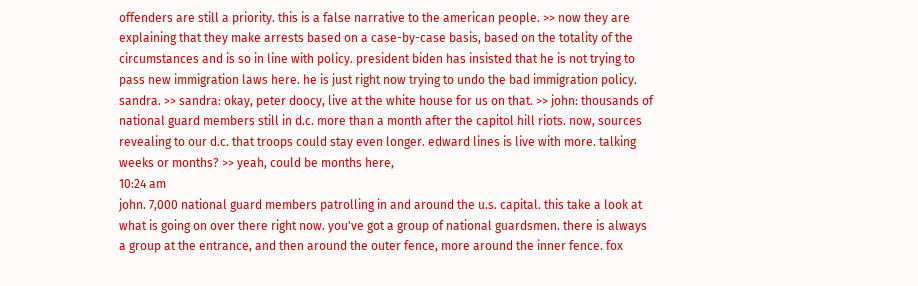offenders are still a priority. this is a false narrative to the american people. >> now they are explaining that they make arrests based on a case-by-case basis, based on the totality of the circumstances and is so in line with policy. president biden has insisted that he is not trying to pass new immigration laws here. he is just right now trying to undo the bad immigration policy. sandra. >> sandra: okay, peter doocy, live at the white house for us on that. >> john: thousands of national guard members still in d.c. more than a month after the capitol hill riots. now, sources revealing to our d.c. that troops could stay even longer. edward lines is live with more. talking weeks or months? >> yeah, could be months here,
10:24 am
john. 7,000 national guard members patrolling in and around the u.s. capital. this take a look at what is going on over there right now. you've got a group of national guardsmen. there is always a group at the entrance, and then around the outer fence, more around the inner fence. fox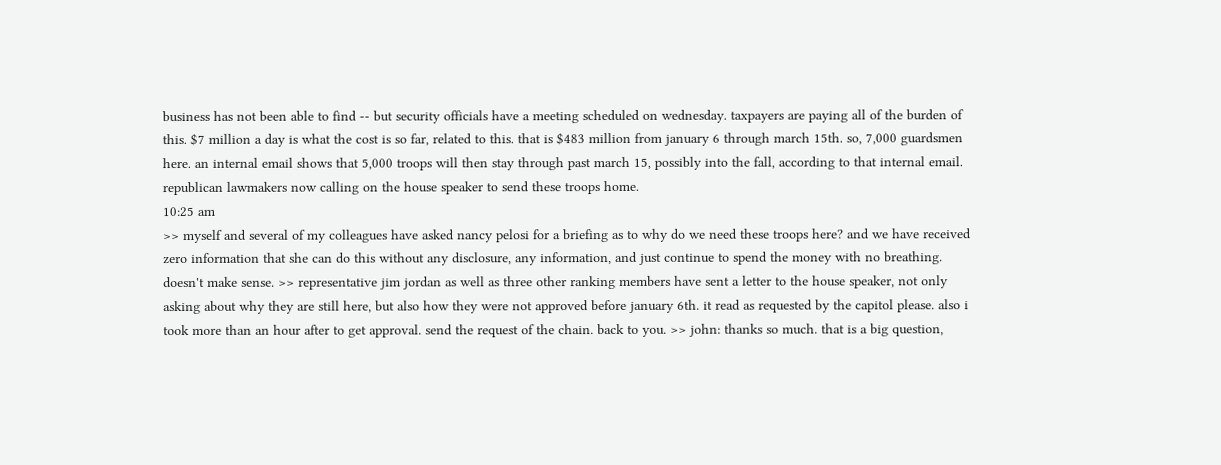business has not been able to find -- but security officials have a meeting scheduled on wednesday. taxpayers are paying all of the burden of this. $7 million a day is what the cost is so far, related to this. that is $483 million from january 6 through march 15th. so, 7,000 guardsmen here. an internal email shows that 5,000 troops will then stay through past march 15, possibly into the fall, according to that internal email. republican lawmakers now calling on the house speaker to send these troops home.
10:25 am
>> myself and several of my colleagues have asked nancy pelosi for a briefing as to why do we need these troops here? and we have received zero information that she can do this without any disclosure, any information, and just continue to spend the money with no breathing. doesn't make sense. >> representative jim jordan as well as three other ranking members have sent a letter to the house speaker, not only asking about why they are still here, but also how they were not approved before january 6th. it read as requested by the capitol please. also i took more than an hour after to get approval. send the request of the chain. back to you. >> john: thanks so much. that is a big question,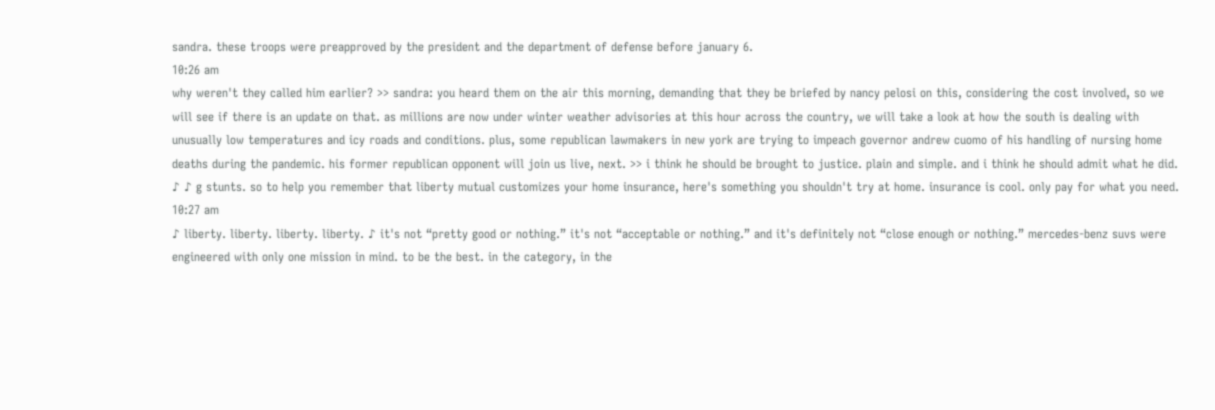sandra. these troops were preapproved by the president and the department of defense before january 6.
10:26 am
why weren't they called him earlier? >> sandra: you heard them on the air this morning, demanding that they be briefed by nancy pelosi on this, considering the cost involved, so we will see if there is an update on that. as millions are now under winter weather advisories at this hour across the country, we will take a look at how the south is dealing with unusually low temperatures and icy roads and conditions. plus, some republican lawmakers in new york are trying to impeach governor andrew cuomo of his handling of nursing home deaths during the pandemic. his former republican opponent will join us live, next. >> i think he should be brought to justice. plain and simple. and i think he should admit what he did. ♪ ♪ g stunts. so to help you remember that liberty mutual customizes your home insurance, here's something you shouldn't try at home. insurance is cool. only pay for what you need.
10:27 am
♪ liberty. liberty. liberty. liberty. ♪ it's not “pretty good or nothing.” it's not “acceptable or nothing.” and it's definitely not “close enough or nothing.” mercedes-benz suvs were engineered with only one mission in mind. to be the best. in the category, in the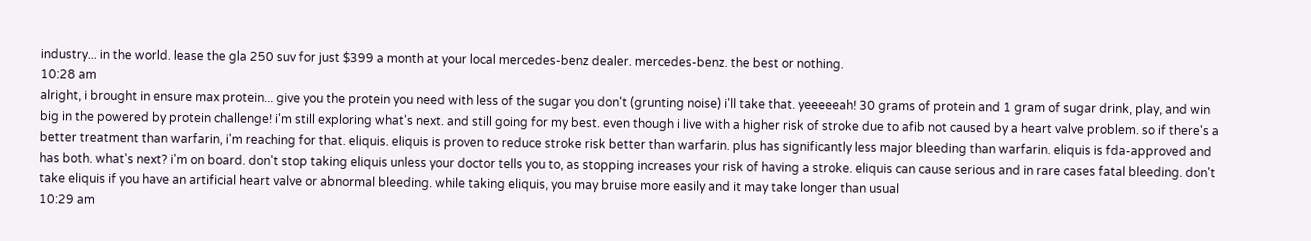industry... in the world. lease the gla 250 suv for just $399 a month at your local mercedes-benz dealer. mercedes-benz. the best or nothing.
10:28 am
alright, i brought in ensure max protein... give you the protein you need with less of the sugar you don't (grunting noise) i'll take that. yeeeeeah! 30 grams of protein and 1 gram of sugar drink, play, and win big in the powered by protein challenge! i'm still exploring what's next. and still going for my best. even though i live with a higher risk of stroke due to afib not caused by a heart valve problem. so if there's a better treatment than warfarin, i'm reaching for that. eliquis. eliquis is proven to reduce stroke risk better than warfarin. plus has significantly less major bleeding than warfarin. eliquis is fda-approved and has both. what's next? i'm on board. don't stop taking eliquis unless your doctor tells you to, as stopping increases your risk of having a stroke. eliquis can cause serious and in rare cases fatal bleeding. don't take eliquis if you have an artificial heart valve or abnormal bleeding. while taking eliquis, you may bruise more easily and it may take longer than usual
10:29 am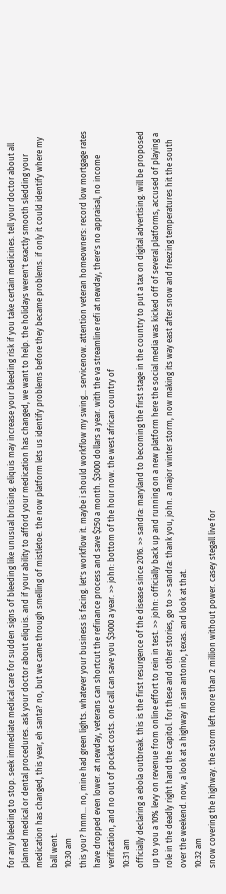for any bleeding to stop. seek immediate medical care for sudden signs of bleeding like unusual bruising. eliquis may increase your bleeding risk if you take certain medicines. tell your doctor about all planned medical or dental procedures. ask your doctor about eliquis. and if your ability to afford your medication has changed, we want to help. the holidays weren't exactly smooth sledding your medication has changed, this year, eh santa? no, but we came through smelling of mistletoe. the now platform lets us identify problems before they became problems. if only it could identify where my ball went.
10:30 am
this you? hmm... no, mine had green lights. whatever your business is facing. let's workflow it. maybe i should workflow my swing... servicenow. attention veteran homeowners: record low mortgage rates have dropped even lower. at newday, veterans can shortcut the refinance process and save $250 a month. $3000 dollars a year. with the va streamline refi at newday, there's no appraisal, no income verification, and no out of pocket costs. one call can save you $3000 a year. >> john: bottom of the hour now. the west african country of
10:31 am
officially declaring a ebola outbreak. this is the first resurgence of the disease since 2016. >> sandra: maryland to becoming the first stage in the country to put a tax on digital advertising. will be proposed up to you a 10% levy on revenue from online effort to rein in test. >> john: officially back up and running on a new platform here the social media was kicked off of several platforms, accused of playing a role in the deadly right hand the capitol. for these and other stories, go to >> sandra: thank you, john. a major winter storm, now making its way east after snow and freezing temperatures hit the south over the weekend. now, a look at a highway in san antonio, texas. and look at that.
10:32 am
snow covering the highway. the storm left more than 2 million without power. casey stegall live for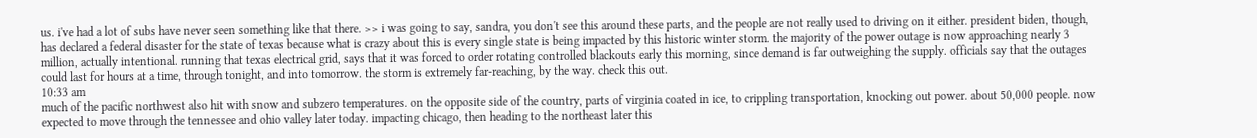us. i've had a lot of subs have never seen something like that there. >> i was going to say, sandra, you don't see this around these parts, and the people are not really used to driving on it either. president biden, though, has declared a federal disaster for the state of texas because what is crazy about this is every single state is being impacted by this historic winter storm. the majority of the power outage is now approaching nearly 3 million, actually intentional. running that texas electrical grid, says that it was forced to order rotating controlled blackouts early this morning, since demand is far outweighing the supply. officials say that the outages could last for hours at a time, through tonight, and into tomorrow. the storm is extremely far-reaching, by the way. check this out.
10:33 am
much of the pacific northwest also hit with snow and subzero temperatures. on the opposite side of the country, parts of virginia coated in ice, to crippling transportation, knocking out power. about 50,000 people. now expected to move through the tennessee and ohio valley later today. impacting chicago, then heading to the northeast later this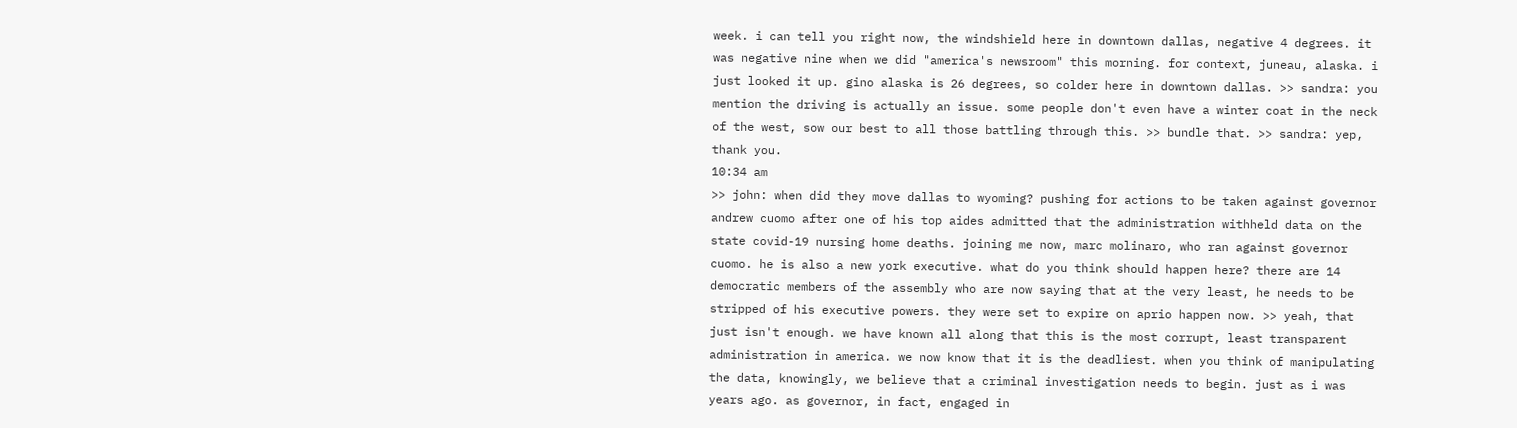week. i can tell you right now, the windshield here in downtown dallas, negative 4 degrees. it was negative nine when we did "america's newsroom" this morning. for context, juneau, alaska. i just looked it up. gino alaska is 26 degrees, so colder here in downtown dallas. >> sandra: you mention the driving is actually an issue. some people don't even have a winter coat in the neck of the west, sow our best to all those battling through this. >> bundle that. >> sandra: yep, thank you.
10:34 am
>> john: when did they move dallas to wyoming? pushing for actions to be taken against governor andrew cuomo after one of his top aides admitted that the administration withheld data on the state covid-19 nursing home deaths. joining me now, marc molinaro, who ran against governor cuomo. he is also a new york executive. what do you think should happen here? there are 14 democratic members of the assembly who are now saying that at the very least, he needs to be stripped of his executive powers. they were set to expire on aprio happen now. >> yeah, that just isn't enough. we have known all along that this is the most corrupt, least transparent administration in america. we now know that it is the deadliest. when you think of manipulating the data, knowingly, we believe that a criminal investigation needs to begin. just as i was years ago. as governor, in fact, engaged in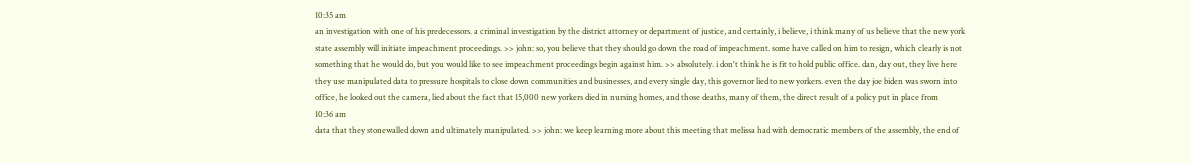10:35 am
an investigation with one of his predecessors. a criminal investigation by the district attorney or department of justice, and certainly, i believe, i think many of us believe that the new york state assembly will initiate impeachment proceedings. >> john: so, you believe that they should go down the road of impeachment. some have called on him to resign, which clearly is not something that he would do, but you would like to see impeachment proceedings begin against him. >> absolutely. i don't think he is fit to hold public office. dan, day out, they live here they use manipulated data to pressure hospitals to close down communities and businesses, and every single day, this governor lied to new yorkers. even the day joe biden was sworn into office, he looked out the camera, lied about the fact that 15,000 new yorkers died in nursing homes, and those deaths, many of them, the direct result of a policy put in place from
10:36 am
data that they stonewalled down and ultimately manipulated. >> john: we keep learning more about this meeting that melissa had with democratic members of the assembly, the end of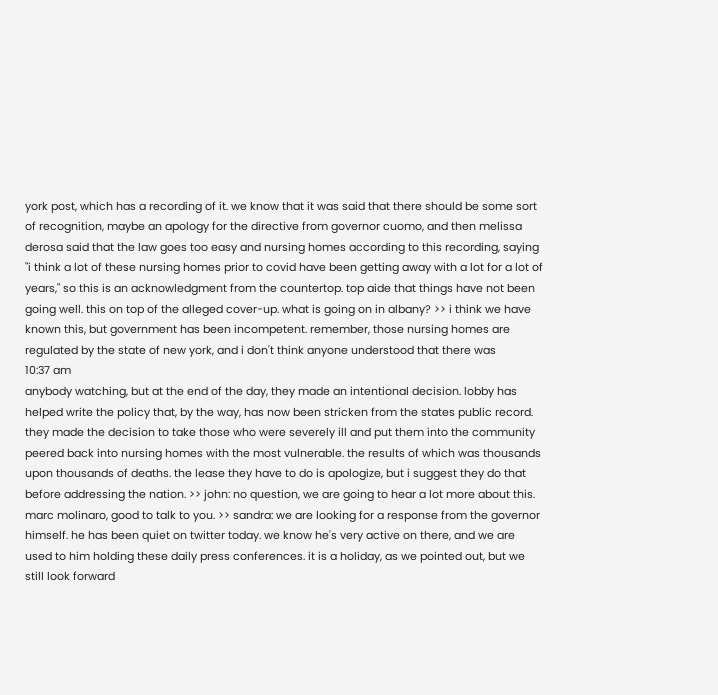york post, which has a recording of it. we know that it was said that there should be some sort of recognition, maybe an apology for the directive from governor cuomo, and then melissa derosa said that the law goes too easy and nursing homes according to this recording, saying "i think a lot of these nursing homes prior to covid have been getting away with a lot for a lot of years," so this is an acknowledgment from the countertop. top aide that things have not been going well. this on top of the alleged cover-up. what is going on in albany? >> i think we have known this, but government has been incompetent. remember, those nursing homes are regulated by the state of new york, and i don't think anyone understood that there was
10:37 am
anybody watching, but at the end of the day, they made an intentional decision. lobby has helped write the policy that, by the way, has now been stricken from the states public record. they made the decision to take those who were severely ill and put them into the community peered back into nursing homes with the most vulnerable. the results of which was thousands upon thousands of deaths. the lease they have to do is apologize, but i suggest they do that before addressing the nation. >> john: no question, we are going to hear a lot more about this. marc molinaro, good to talk to you. >> sandra: we are looking for a response from the governor himself. he has been quiet on twitter today. we know he's very active on there, and we are used to him holding these daily press conferences. it is a holiday, as we pointed out, but we still look forward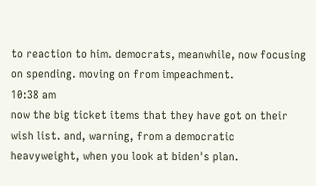to reaction to him. democrats, meanwhile, now focusing on spending. moving on from impeachment.
10:38 am
now the big ticket items that they have got on their wish list. and, warning, from a democratic heavyweight, when you look at biden's plan.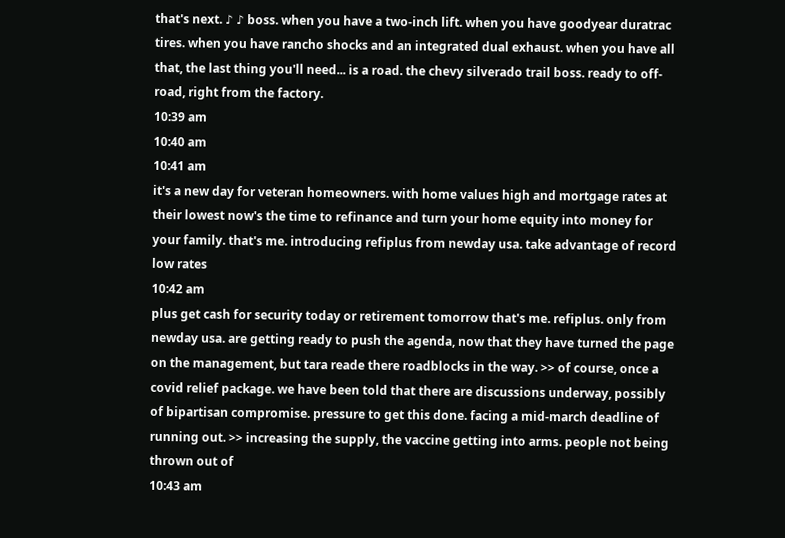that's next. ♪ ♪ boss. when you have a two-inch lift. when you have goodyear duratrac tires. when you have rancho shocks and an integrated dual exhaust. when you have all that, the last thing you'll need... is a road. the chevy silverado trail boss. ready to off-road, right from the factory.
10:39 am
10:40 am
10:41 am
it's a new day for veteran homeowners. with home values high and mortgage rates at their lowest now's the time to refinance and turn your home equity into money for your family. that's me. introducing refiplus from newday usa. take advantage of record low rates
10:42 am
plus get cash for security today or retirement tomorrow that's me. refiplus. only from newday usa. are getting ready to push the agenda, now that they have turned the page on the management, but tara reade there roadblocks in the way. >> of course, once a covid relief package. we have been told that there are discussions underway, possibly of bipartisan compromise. pressure to get this done. facing a mid-march deadline of running out. >> increasing the supply, the vaccine getting into arms. people not being thrown out of
10:43 am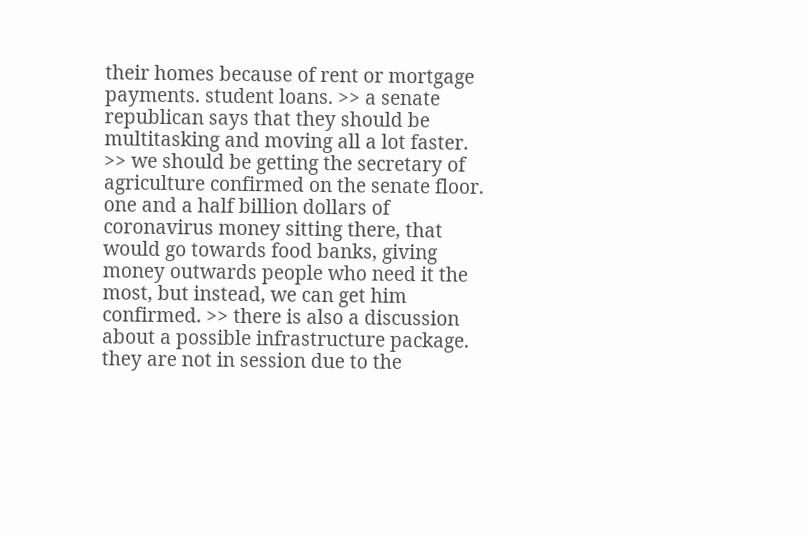their homes because of rent or mortgage payments. student loans. >> a senate republican says that they should be multitasking and moving all a lot faster. >> we should be getting the secretary of agriculture confirmed on the senate floor. one and a half billion dollars of coronavirus money sitting there, that would go towards food banks, giving money outwards people who need it the most, but instead, we can get him confirmed. >> there is also a discussion about a possible infrastructure package. they are not in session due to the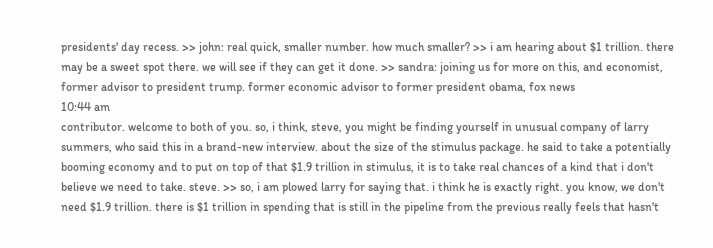presidents' day recess. >> john: real quick, smaller number. how much smaller? >> i am hearing about $1 trillion. there may be a sweet spot there. we will see if they can get it done. >> sandra: joining us for more on this, and economist, former advisor to president trump. former economic advisor to former president obama, fox news
10:44 am
contributor. welcome to both of you. so, i think, steve, you might be finding yourself in unusual company of larry summers, who said this in a brand-new interview. about the size of the stimulus package. he said to take a potentially booming economy and to put on top of that $1.9 trillion in stimulus, it is to take real chances of a kind that i don't believe we need to take. steve. >> so, i am plowed larry for saying that. i think he is exactly right. you know, we don't need $1.9 trillion. there is $1 trillion in spending that is still in the pipeline from the previous really feels that hasn't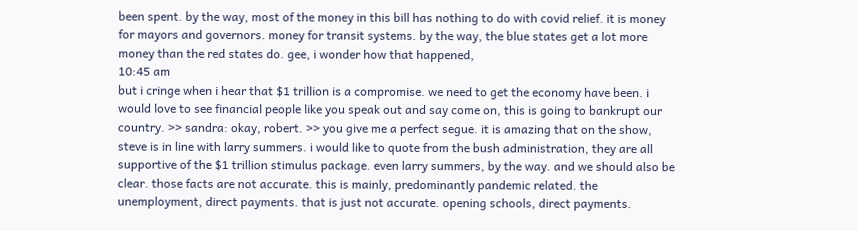been spent. by the way, most of the money in this bill has nothing to do with covid relief. it is money for mayors and governors. money for transit systems. by the way, the blue states get a lot more money than the red states do. gee, i wonder how that happened,
10:45 am
but i cringe when i hear that $1 trillion is a compromise. we need to get the economy have been. i would love to see financial people like you speak out and say come on, this is going to bankrupt our country. >> sandra: okay, robert. >> you give me a perfect segue. it is amazing that on the show, steve is in line with larry summers. i would like to quote from the bush administration, they are all supportive of the $1 trillion stimulus package. even larry summers, by the way. and we should also be clear. those facts are not accurate. this is mainly, predominantly pandemic related. the unemployment, direct payments. that is just not accurate. opening schools, direct payments.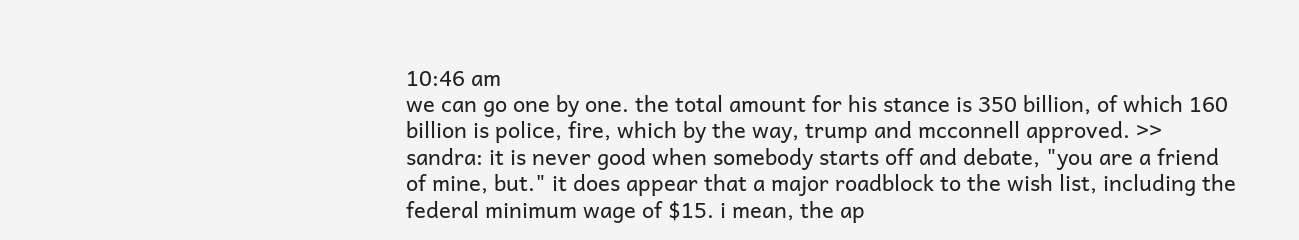10:46 am
we can go one by one. the total amount for his stance is 350 billion, of which 160 billion is police, fire, which by the way, trump and mcconnell approved. >> sandra: it is never good when somebody starts off and debate, "you are a friend of mine, but." it does appear that a major roadblock to the wish list, including the federal minimum wage of $15. i mean, the ap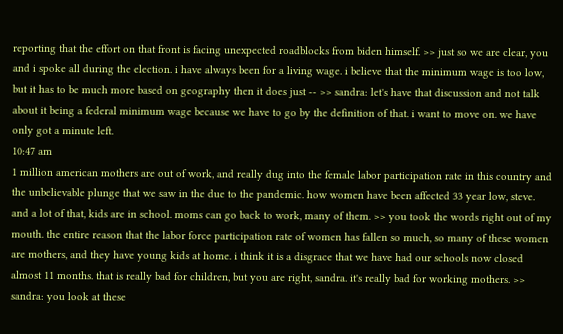reporting that the effort on that front is facing unexpected roadblocks from biden himself. >> just so we are clear, you and i spoke all during the election. i have always been for a living wage. i believe that the minimum wage is too low, but it has to be much more based on geography then it does just -- >> sandra: let's have that discussion and not talk about it being a federal minimum wage because we have to go by the definition of that. i want to move on. we have only got a minute left.
10:47 am
1 million american mothers are out of work, and really dug into the female labor participation rate in this country and the unbelievable plunge that we saw in the due to the pandemic. how women have been affected 33 year low, steve. and a lot of that, kids are in school. moms can go back to work, many of them. >> you took the words right out of my mouth. the entire reason that the labor force participation rate of women has fallen so much, so many of these women are mothers, and they have young kids at home. i think it is a disgrace that we have had our schools now closed almost 11 months. that is really bad for children, but you are right, sandra. it's really bad for working mothers. >> sandra: you look at these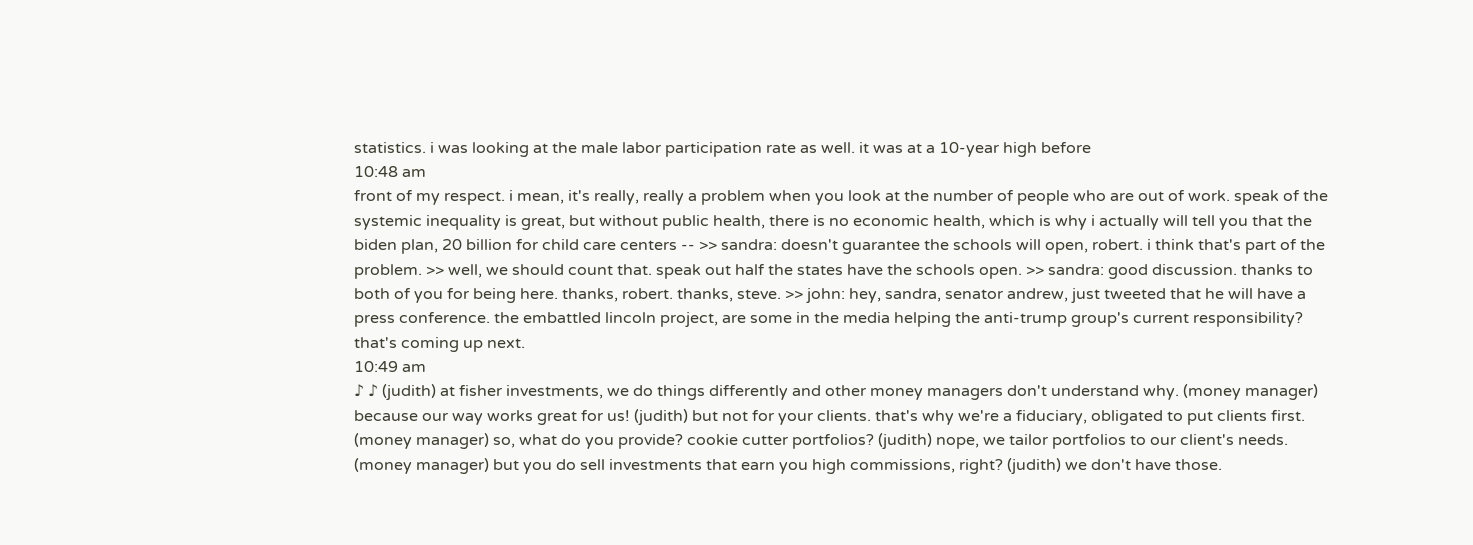statistics. i was looking at the male labor participation rate as well. it was at a 10-year high before
10:48 am
front of my respect. i mean, it's really, really a problem when you look at the number of people who are out of work. speak of the systemic inequality is great, but without public health, there is no economic health, which is why i actually will tell you that the biden plan, 20 billion for child care centers -- >> sandra: doesn't guarantee the schools will open, robert. i think that's part of the problem. >> well, we should count that. speak out half the states have the schools open. >> sandra: good discussion. thanks to both of you for being here. thanks, robert. thanks, steve. >> john: hey, sandra, senator andrew, just tweeted that he will have a press conference. the embattled lincoln project, are some in the media helping the anti-trump group's current responsibility? that's coming up next.
10:49 am
♪ ♪ (judith) at fisher investments, we do things differently and other money managers don't understand why. (money manager) because our way works great for us! (judith) but not for your clients. that's why we're a fiduciary, obligated to put clients first. (money manager) so, what do you provide? cookie cutter portfolios? (judith) nope, we tailor portfolios to our client's needs. (money manager) but you do sell investments that earn you high commissions, right? (judith) we don't have those.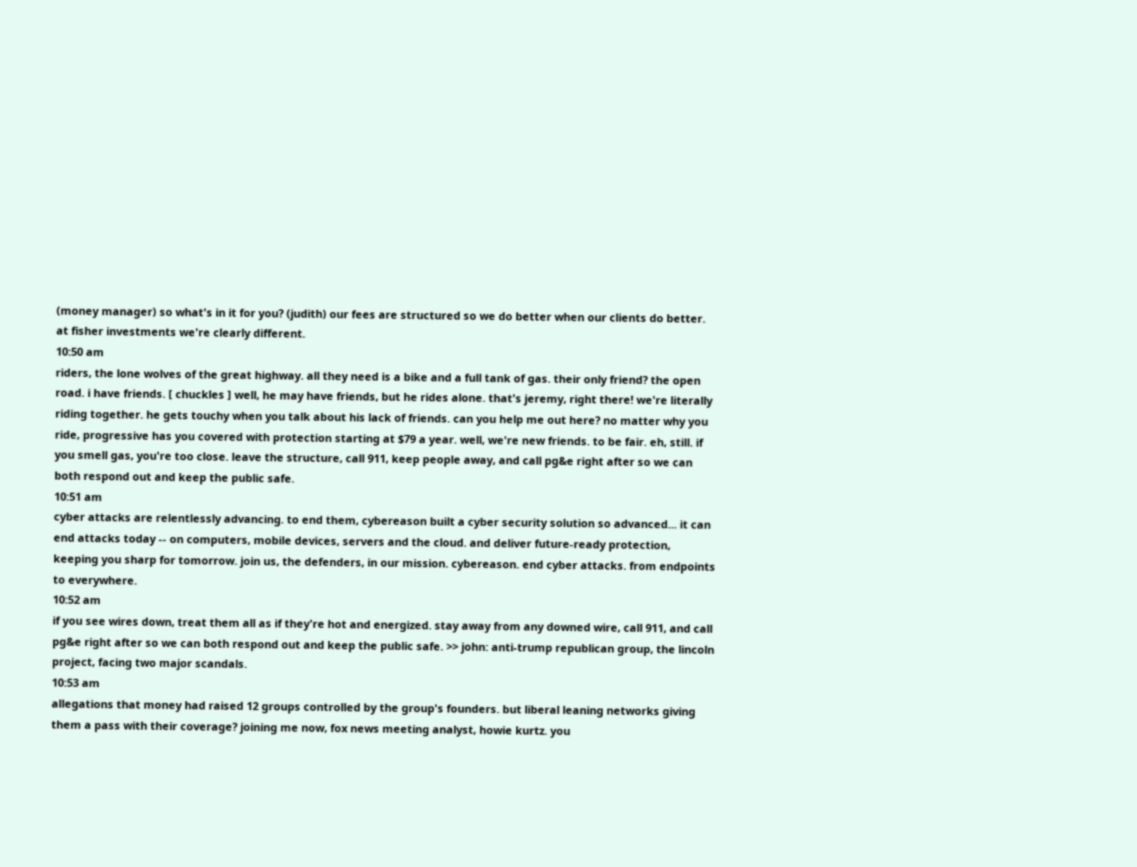(money manager) so what's in it for you? (judith) our fees are structured so we do better when our clients do better. at fisher investments we're clearly different.
10:50 am
riders, the lone wolves of the great highway. all they need is a bike and a full tank of gas. their only friend? the open road. i have friends. [ chuckles ] well, he may have friends, but he rides alone. that's jeremy, right there! we're literally riding together. he gets touchy when you talk about his lack of friends. can you help me out here? no matter why you ride, progressive has you covered with protection starting at $79 a year. well, we're new friends. to be fair. eh, still. if you smell gas, you're too close. leave the structure, call 911, keep people away, and call pg&e right after so we can both respond out and keep the public safe.
10:51 am
cyber attacks are relentlessly advancing. to end them, cybereason built a cyber security solution so advanced... it can end attacks today -- on computers, mobile devices, servers and the cloud. and deliver future-ready protection, keeping you sharp for tomorrow. join us, the defenders, in our mission. cybereason. end cyber attacks. from endpoints to everywhere.
10:52 am
if you see wires down, treat them all as if they're hot and energized. stay away from any downed wire, call 911, and call pg&e right after so we can both respond out and keep the public safe. >> john: anti-trump republican group, the lincoln project, facing two major scandals.
10:53 am
allegations that money had raised 12 groups controlled by the group's founders. but liberal leaning networks giving them a pass with their coverage? joining me now, fox news meeting analyst, howie kurtz. you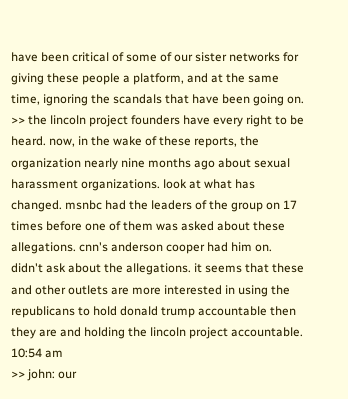have been critical of some of our sister networks for giving these people a platform, and at the same time, ignoring the scandals that have been going on. >> the lincoln project founders have every right to be heard. now, in the wake of these reports, the organization nearly nine months ago about sexual harassment organizations. look at what has changed. msnbc had the leaders of the group on 17 times before one of them was asked about these allegations. cnn's anderson cooper had him on. didn't ask about the allegations. it seems that these and other outlets are more interested in using the republicans to hold donald trump accountable then they are and holding the lincoln project accountable.
10:54 am
>> john: our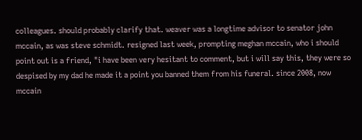colleagues. should probably clarify that. weaver was a longtime advisor to senator john mccain, as was steve schmidt. resigned last week, prompting meghan mccain, who i should point out is a friend, "i have been very hesitant to comment, but i will say this, they were so despised by my dad he made it a point you banned them from his funeral. since 2008, now mccain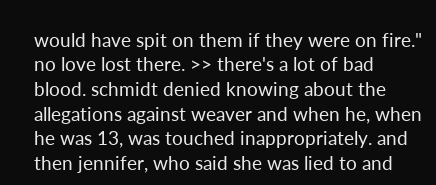would have spit on them if they were on fire." no love lost there. >> there's a lot of bad blood. schmidt denied knowing about the allegations against weaver and when he, when he was 13, was touched inappropriately. and then jennifer, who said she was lied to and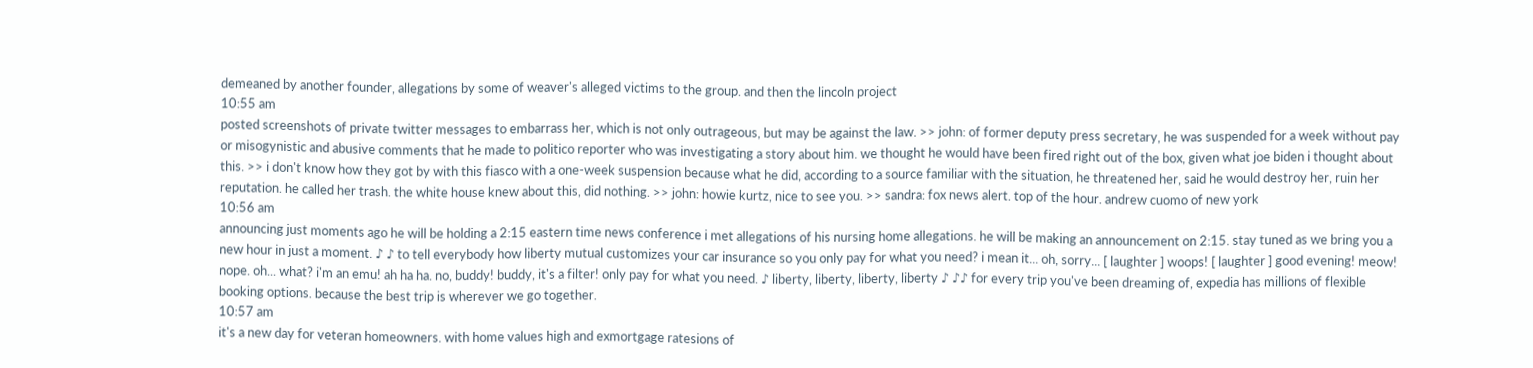demeaned by another founder, allegations by some of weaver's alleged victims to the group. and then the lincoln project
10:55 am
posted screenshots of private twitter messages to embarrass her, which is not only outrageous, but may be against the law. >> john: of former deputy press secretary, he was suspended for a week without pay or misogynistic and abusive comments that he made to politico reporter who was investigating a story about him. we thought he would have been fired right out of the box, given what joe biden i thought about this. >> i don't know how they got by with this fiasco with a one-week suspension because what he did, according to a source familiar with the situation, he threatened her, said he would destroy her, ruin her reputation. he called her trash. the white house knew about this, did nothing. >> john: howie kurtz, nice to see you. >> sandra: fox news alert. top of the hour. andrew cuomo of new york
10:56 am
announcing just moments ago he will be holding a 2:15 eastern time news conference i met allegations of his nursing home allegations. he will be making an announcement on 2:15. stay tuned as we bring you a new hour in just a moment. ♪ ♪ to tell everybody how liberty mutual customizes your car insurance so you only pay for what you need? i mean it... oh, sorry... [ laughter ] woops! [ laughter ] good evening! meow! nope. oh... what? i'm an emu! ah ha ha. no, buddy! buddy, it's a filter! only pay for what you need. ♪ liberty, liberty, liberty, liberty ♪ ♪♪ for every trip you've been dreaming of, expedia has millions of flexible booking options. because the best trip is wherever we go together.
10:57 am
it's a new day for veteran homeowners. with home values high and exmortgage ratesions of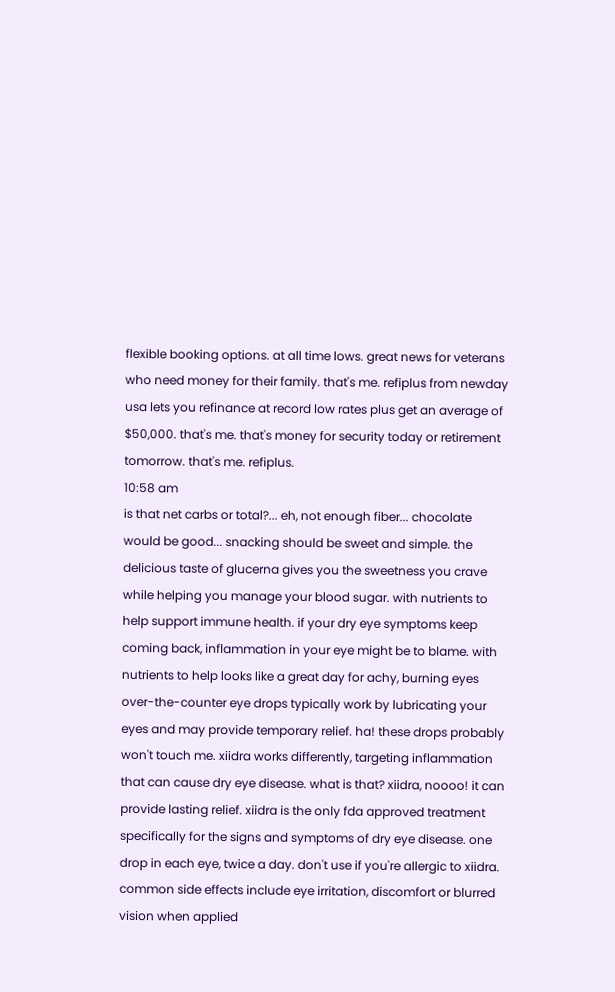flexible booking options. at all time lows. great news for veterans who need money for their family. that's me. refiplus from newday usa lets you refinance at record low rates plus get an average of $50,000. that's me. that's money for security today or retirement tomorrow. that's me. refiplus.
10:58 am
is that net carbs or total?... eh, not enough fiber... chocolate would be good... snacking should be sweet and simple. the delicious taste of glucerna gives you the sweetness you crave while helping you manage your blood sugar. with nutrients to help support immune health. if your dry eye symptoms keep coming back, inflammation in your eye might be to blame. with nutrients to help looks like a great day for achy, burning eyes over-the-counter eye drops typically work by lubricating your eyes and may provide temporary relief. ha! these drops probably won't touch me. xiidra works differently, targeting inflammation that can cause dry eye disease. what is that? xiidra, noooo! it can provide lasting relief. xiidra is the only fda approved treatment specifically for the signs and symptoms of dry eye disease. one drop in each eye, twice a day. don't use if you're allergic to xiidra. common side effects include eye irritation, discomfort or blurred vision when applied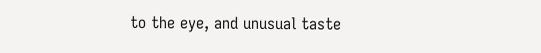to the eye, and unusual taste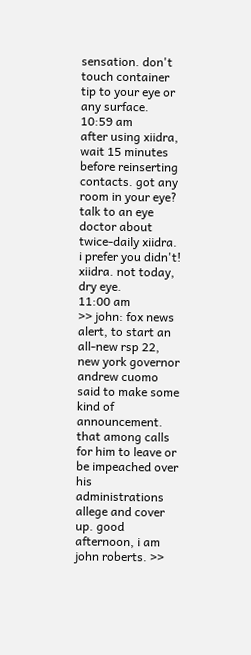sensation. don't touch container tip to your eye or any surface.
10:59 am
after using xiidra, wait 15 minutes before reinserting contacts. got any room in your eye? talk to an eye doctor about twice-daily xiidra. i prefer you didn't! xiidra. not today, dry eye.
11:00 am
>> john: fox news alert, to start an all-new rsp 22, new york governor andrew cuomo said to make some kind of announcement. that among calls for him to leave or be impeached over his administrations allege and cover up. good afternoon, i am john roberts. >>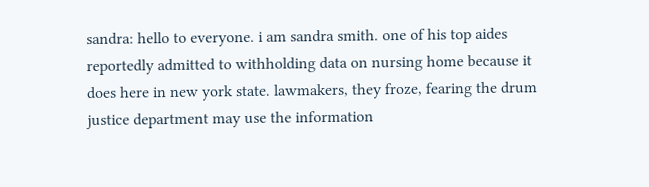sandra: hello to everyone. i am sandra smith. one of his top aides reportedly admitted to withholding data on nursing home because it does here in new york state. lawmakers, they froze, fearing the drum justice department may use the information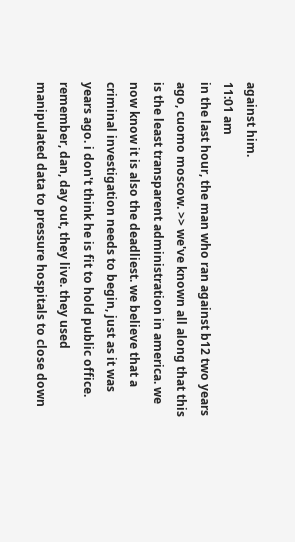against him.
11:01 am
in the last hour, the man who ran against b12 two years ago, cuomo moscow. >> we've known all along that this is the least transparent administration in america. we now know it is also the deadliest. we believe that a criminal investigation needs to begin, just as it was years ago. i don't think he is fit to hold public office. remember, dan, day out, they live. they used manipulated data to pressure hospitals to close down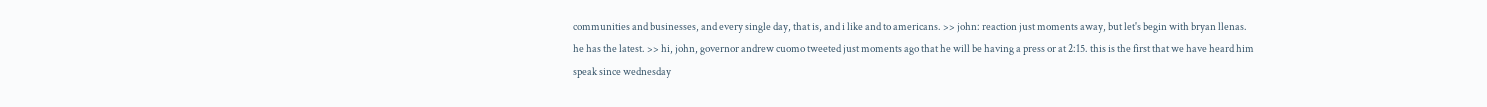communities and businesses, and every single day, that is, and i like and to americans. >> john: reaction just moments away, but let's begin with bryan llenas. he has the latest. >> hi, john, governor andrew cuomo tweeted just moments ago that he will be having a press or at 2:15. this is the first that we have heard him speak since wednesday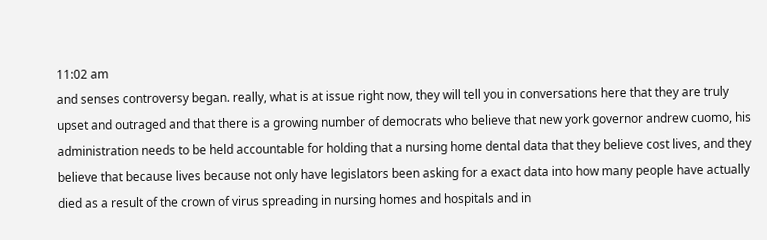11:02 am
and senses controversy began. really, what is at issue right now, they will tell you in conversations here that they are truly upset and outraged and that there is a growing number of democrats who believe that new york governor andrew cuomo, his administration needs to be held accountable for holding that a nursing home dental data that they believe cost lives, and they believe that because lives because not only have legislators been asking for a exact data into how many people have actually died as a result of the crown of virus spreading in nursing homes and hospitals and in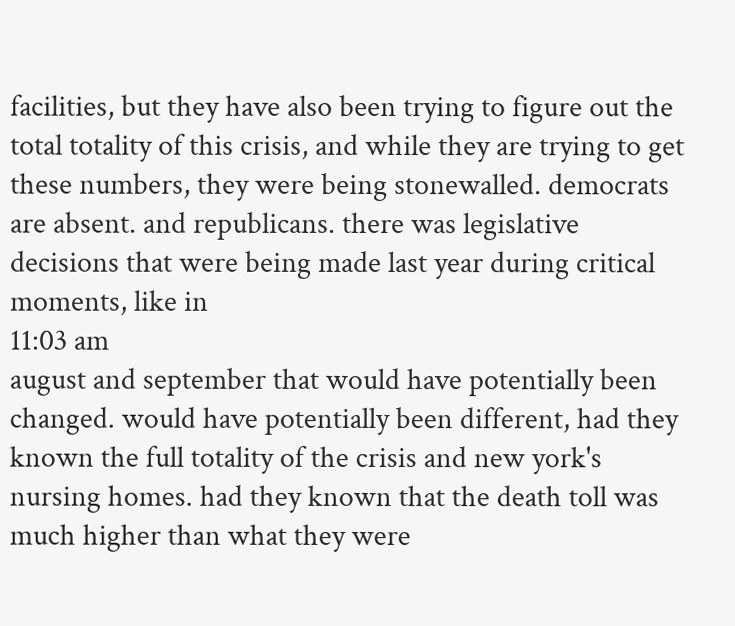facilities, but they have also been trying to figure out the total totality of this crisis, and while they are trying to get these numbers, they were being stonewalled. democrats are absent. and republicans. there was legislative decisions that were being made last year during critical moments, like in
11:03 am
august and september that would have potentially been changed. would have potentially been different, had they known the full totality of the crisis and new york's nursing homes. had they known that the death toll was much higher than what they were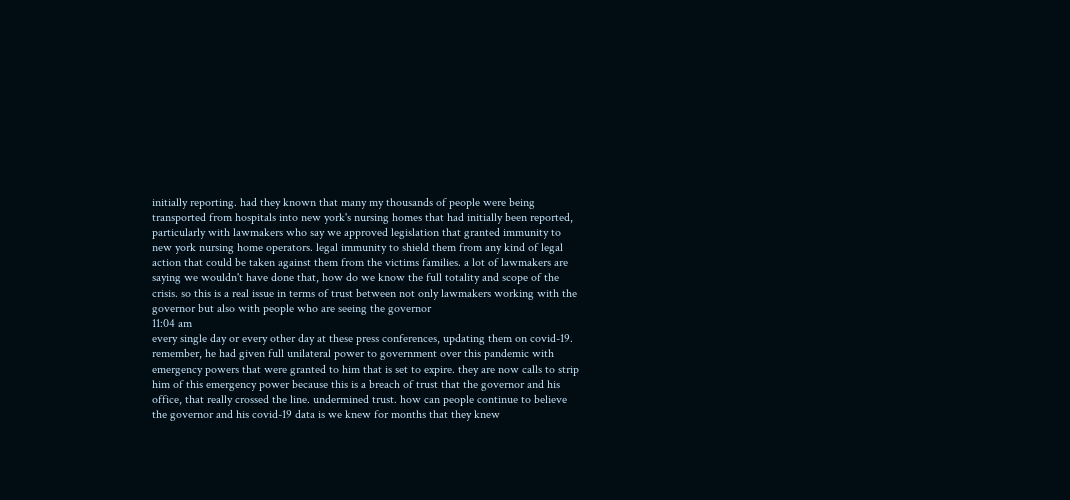initially reporting. had they known that many my thousands of people were being transported from hospitals into new york's nursing homes that had initially been reported, particularly with lawmakers who say we approved legislation that granted immunity to new york nursing home operators. legal immunity to shield them from any kind of legal action that could be taken against them from the victims families. a lot of lawmakers are saying we wouldn't have done that, how do we know the full totality and scope of the crisis. so this is a real issue in terms of trust between not only lawmakers working with the governor but also with people who are seeing the governor
11:04 am
every single day or every other day at these press conferences, updating them on covid-19. remember, he had given full unilateral power to government over this pandemic with emergency powers that were granted to him that is set to expire. they are now calls to strip him of this emergency power because this is a breach of trust that the governor and his office, that really crossed the line. undermined trust. how can people continue to believe the governor and his covid-19 data is we knew for months that they knew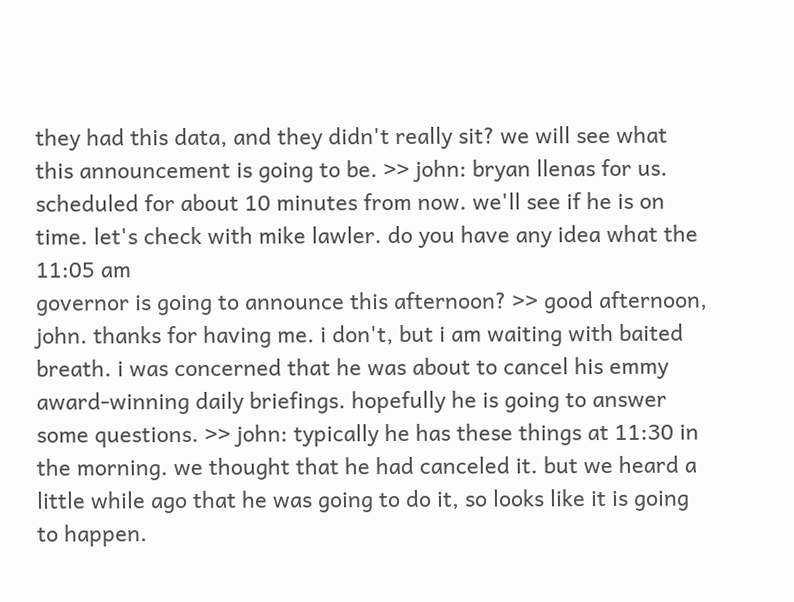they had this data, and they didn't really sit? we will see what this announcement is going to be. >> john: bryan llenas for us. scheduled for about 10 minutes from now. we'll see if he is on time. let's check with mike lawler. do you have any idea what the
11:05 am
governor is going to announce this afternoon? >> good afternoon, john. thanks for having me. i don't, but i am waiting with baited breath. i was concerned that he was about to cancel his emmy award-winning daily briefings. hopefully he is going to answer some questions. >> john: typically he has these things at 11:30 in the morning. we thought that he had canceled it. but we heard a little while ago that he was going to do it, so looks like it is going to happen.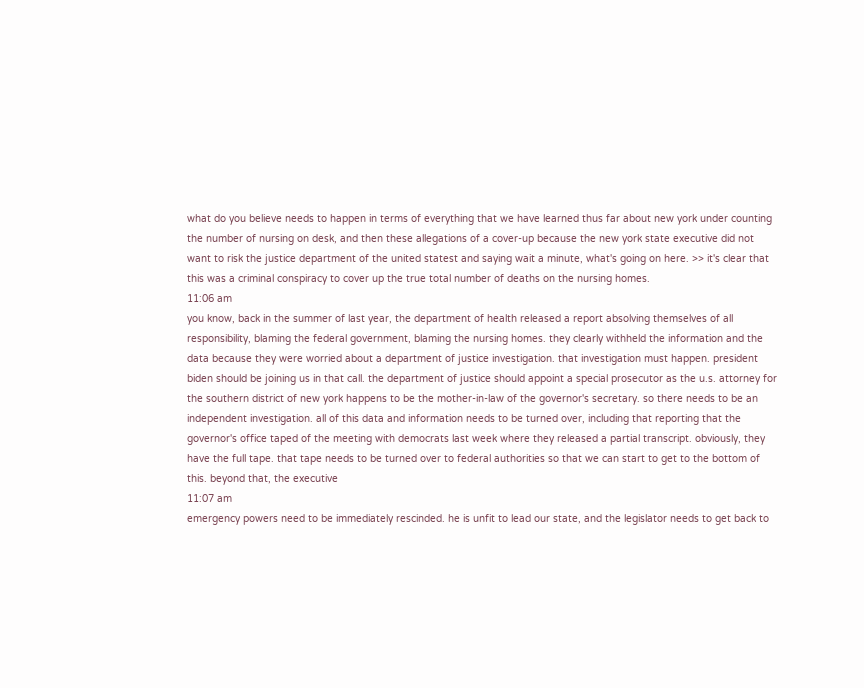what do you believe needs to happen in terms of everything that we have learned thus far about new york under counting the number of nursing on desk, and then these allegations of a cover-up because the new york state executive did not want to risk the justice department of the united statest and saying wait a minute, what's going on here. >> it's clear that this was a criminal conspiracy to cover up the true total number of deaths on the nursing homes.
11:06 am
you know, back in the summer of last year, the department of health released a report absolving themselves of all responsibility, blaming the federal government, blaming the nursing homes. they clearly withheld the information and the data because they were worried about a department of justice investigation. that investigation must happen. president biden should be joining us in that call. the department of justice should appoint a special prosecutor as the u.s. attorney for the southern district of new york happens to be the mother-in-law of the governor's secretary. so there needs to be an independent investigation. all of this data and information needs to be turned over, including that reporting that the governor's office taped of the meeting with democrats last week where they released a partial transcript. obviously, they have the full tape. that tape needs to be turned over to federal authorities so that we can start to get to the bottom of this. beyond that, the executive
11:07 am
emergency powers need to be immediately rescinded. he is unfit to lead our state, and the legislator needs to get back to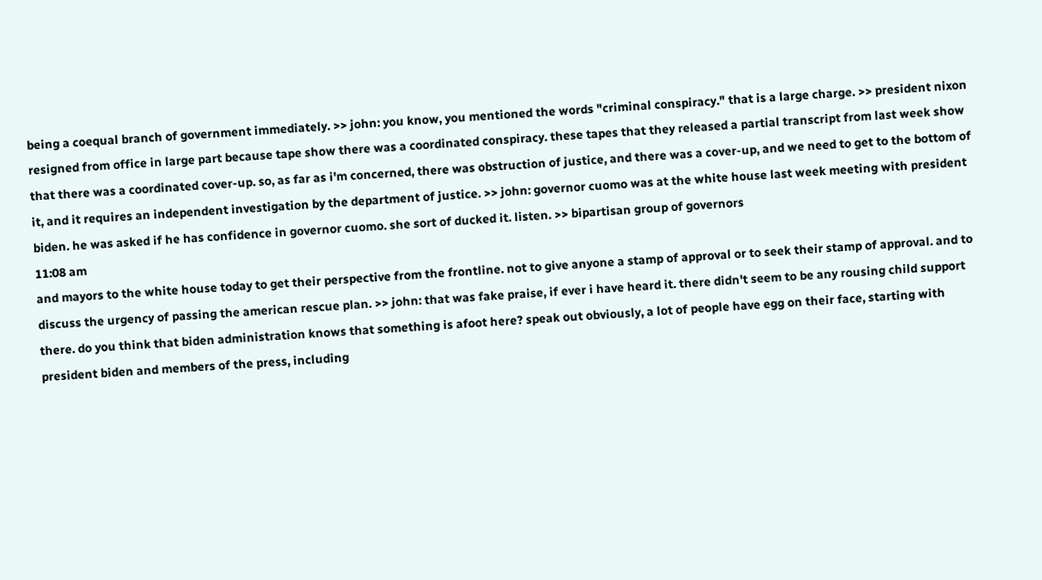being a coequal branch of government immediately. >> john: you know, you mentioned the words "criminal conspiracy." that is a large charge. >> president nixon resigned from office in large part because tape show there was a coordinated conspiracy. these tapes that they released a partial transcript from last week show that there was a coordinated cover-up. so, as far as i'm concerned, there was obstruction of justice, and there was a cover-up, and we need to get to the bottom of it, and it requires an independent investigation by the department of justice. >> john: governor cuomo was at the white house last week meeting with president biden. he was asked if he has confidence in governor cuomo. she sort of ducked it. listen. >> bipartisan group of governors
11:08 am
and mayors to the white house today to get their perspective from the frontline. not to give anyone a stamp of approval or to seek their stamp of approval. and to discuss the urgency of passing the american rescue plan. >> john: that was fake praise, if ever i have heard it. there didn't seem to be any rousing child support there. do you think that biden administration knows that something is afoot here? speak out obviously, a lot of people have egg on their face, starting with president biden and members of the press, including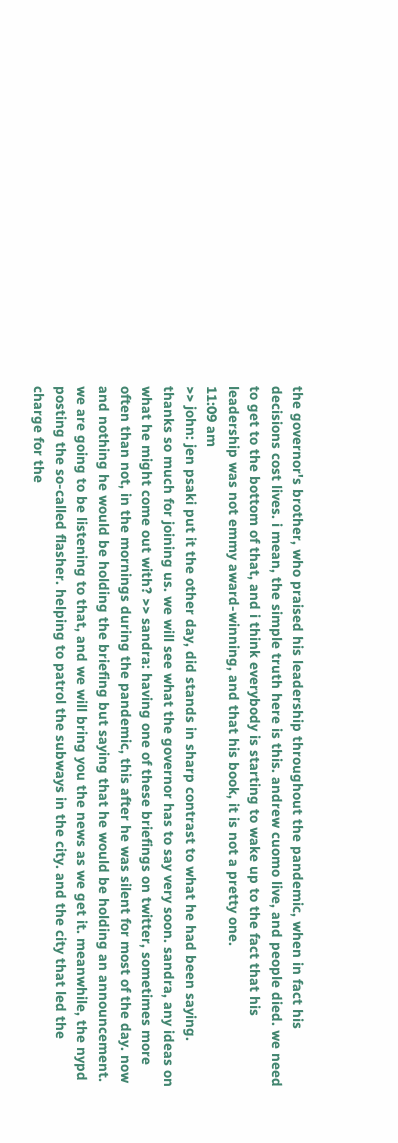the governor's brother, who praised his leadership throughout the pandemic, when in fact his decisions cost lives. i mean, the simple truth here is this. andrew cuomo live, and people died. we need to get to the bottom of that, and i think everybody is starting to wake up to the fact that his leadership was not emmy award-winning, and that his book, it is not a pretty one.
11:09 am
>> john: jen psaki put it the other day, did stands in sharp contrast to what he had been saying. thanks so much for joining us. we will see what the governor has to say very soon. sandra, any ideas on what he might come out with? >> sandra: having one of these briefings on twitter, sometimes more often than not, in the mornings during the pandemic, this after he was silent for most of the day. now and nothing he would be holding the briefing but saying that he would be holding an announcement. we are going to be listening to that, and we will bring you the news as we get it. meanwhile, the nypd posting the so-called flasher. helping to patrol the subways in the city. and the city that led the charge for the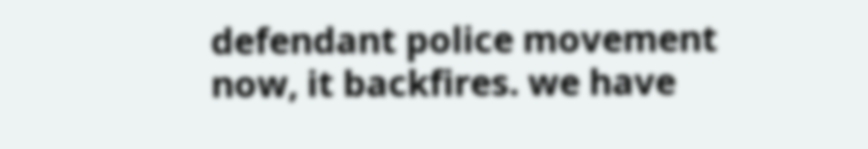defendant police movement now, it backfires. we have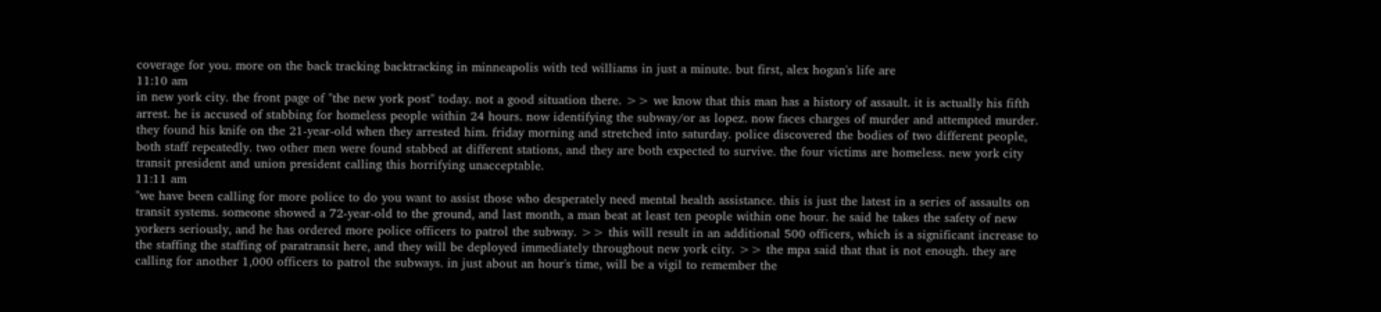coverage for you. more on the back tracking backtracking in minneapolis with ted williams in just a minute. but first, alex hogan's life are
11:10 am
in new york city. the front page of "the new york post" today. not a good situation there. >> we know that this man has a history of assault. it is actually his fifth arrest. he is accused of stabbing for homeless people within 24 hours. now identifying the subway/or as lopez. now faces charges of murder and attempted murder. they found his knife on the 21-year-old when they arrested him. friday morning and stretched into saturday. police discovered the bodies of two different people, both staff repeatedly. two other men were found stabbed at different stations, and they are both expected to survive. the four victims are homeless. new york city transit president and union president calling this horrifying unacceptable.
11:11 am
"we have been calling for more police to do you want to assist those who desperately need mental health assistance. this is just the latest in a series of assaults on transit systems. someone showed a 72-year-old to the ground, and last month, a man beat at least ten people within one hour. he said he takes the safety of new yorkers seriously, and he has ordered more police officers to patrol the subway. >> this will result in an additional 500 officers, which is a significant increase to the staffing the staffing of paratransit here, and they will be deployed immediately throughout new york city. >> the mpa said that that is not enough. they are calling for another 1,000 officers to patrol the subways. in just about an hour's time, will be a vigil to remember the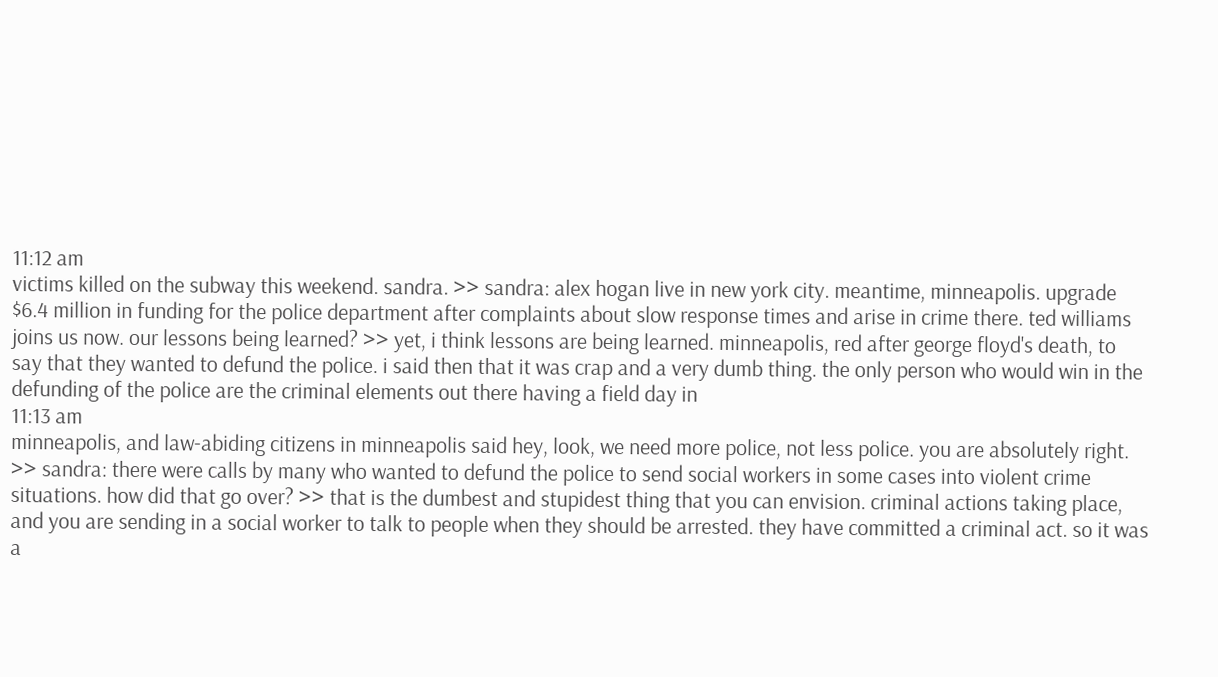11:12 am
victims killed on the subway this weekend. sandra. >> sandra: alex hogan live in new york city. meantime, minneapolis. upgrade $6.4 million in funding for the police department after complaints about slow response times and arise in crime there. ted williams joins us now. our lessons being learned? >> yet, i think lessons are being learned. minneapolis, red after george floyd's death, to say that they wanted to defund the police. i said then that it was crap and a very dumb thing. the only person who would win in the defunding of the police are the criminal elements out there having a field day in
11:13 am
minneapolis, and law-abiding citizens in minneapolis said hey, look, we need more police, not less police. you are absolutely right. >> sandra: there were calls by many who wanted to defund the police to send social workers in some cases into violent crime situations. how did that go over? >> that is the dumbest and stupidest thing that you can envision. criminal actions taking place, and you are sending in a social worker to talk to people when they should be arrested. they have committed a criminal act. so it was a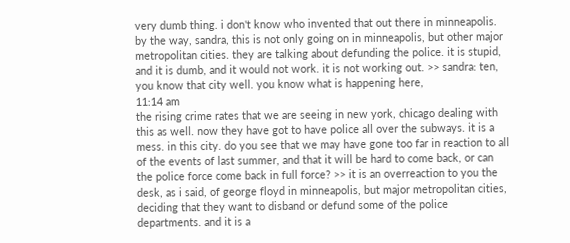very dumb thing. i don't know who invented that out there in minneapolis. by the way, sandra, this is not only going on in minneapolis, but other major metropolitan cities. they are talking about defunding the police. it is stupid, and it is dumb, and it would not work. it is not working out. >> sandra: ten, you know that city well. you know what is happening here,
11:14 am
the rising crime rates that we are seeing in new york, chicago dealing with this as well. now they have got to have police all over the subways. it is a mess. in this city. do you see that we may have gone too far in reaction to all of the events of last summer, and that it will be hard to come back, or can the police force come back in full force? >> it is an overreaction to you the desk, as i said, of george floyd in minneapolis, but major metropolitan cities, deciding that they want to disband or defund some of the police departments. and it is a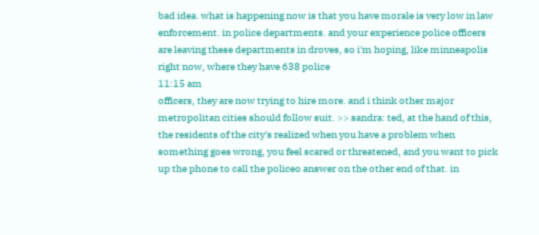bad idea. what is happening now is that you have morale is very low in law enforcement. in police departments. and your experience police officers are leaving these departments in droves, so i'm hoping, like minneapolis right now, where they have 638 police
11:15 am
officers, they are now trying to hire more. and i think other major metropolitan cities should follow suit. >> sandra: ted, at the hand of this, the residents of the city's realized when you have a problem when something goes wrong, you feel scared or threatened, and you want to pick up the phone to call the policeo answer on the other end of that. in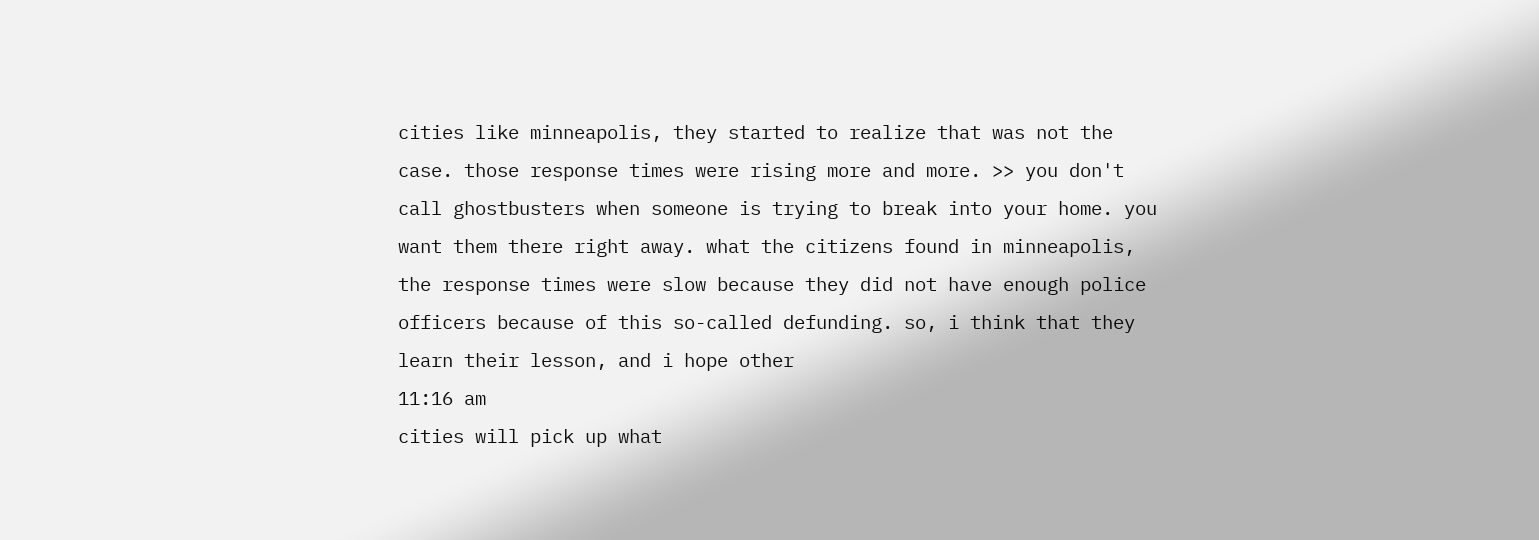cities like minneapolis, they started to realize that was not the case. those response times were rising more and more. >> you don't call ghostbusters when someone is trying to break into your home. you want them there right away. what the citizens found in minneapolis, the response times were slow because they did not have enough police officers because of this so-called defunding. so, i think that they learn their lesson, and i hope other
11:16 am
cities will pick up what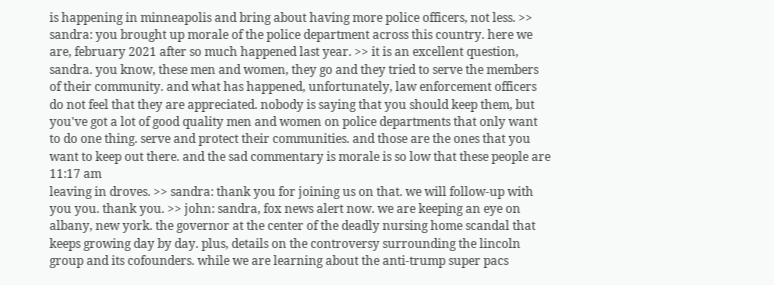is happening in minneapolis and bring about having more police officers, not less. >> sandra: you brought up morale of the police department across this country. here we are, february 2021 after so much happened last year. >> it is an excellent question, sandra. you know, these men and women, they go and they tried to serve the members of their community. and what has happened, unfortunately, law enforcement officers do not feel that they are appreciated. nobody is saying that you should keep them, but you've got a lot of good quality men and women on police departments that only want to do one thing. serve and protect their communities. and those are the ones that you want to keep out there. and the sad commentary is morale is so low that these people are
11:17 am
leaving in droves. >> sandra: thank you for joining us on that. we will follow-up with you you. thank you. >> john: sandra, fox news alert now. we are keeping an eye on albany, new york. the governor at the center of the deadly nursing home scandal that keeps growing day by day. plus, details on the controversy surrounding the lincoln group and its cofounders. while we are learning about the anti-trump super pacs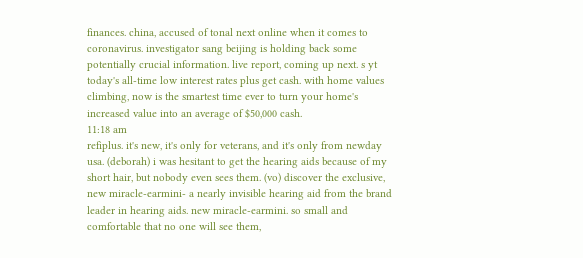finances. china, accused of tonal next online when it comes to coronavirus. investigator sang beijing is holding back some potentially crucial information. live report, coming up next. s yt today's all-time low interest rates plus get cash. with home values climbing, now is the smartest time ever to turn your home's increased value into an average of $50,000 cash.
11:18 am
refiplus. it's new, it's only for veterans, and it's only from newday usa. (deborah) i was hesitant to get the hearing aids because of my short hair, but nobody even sees them. (vo) discover the exclusive, new miracle-earmini- a nearly invisible hearing aid from the brand leader in hearing aids. new miracle-earmini. so small and comfortable that no one will see them,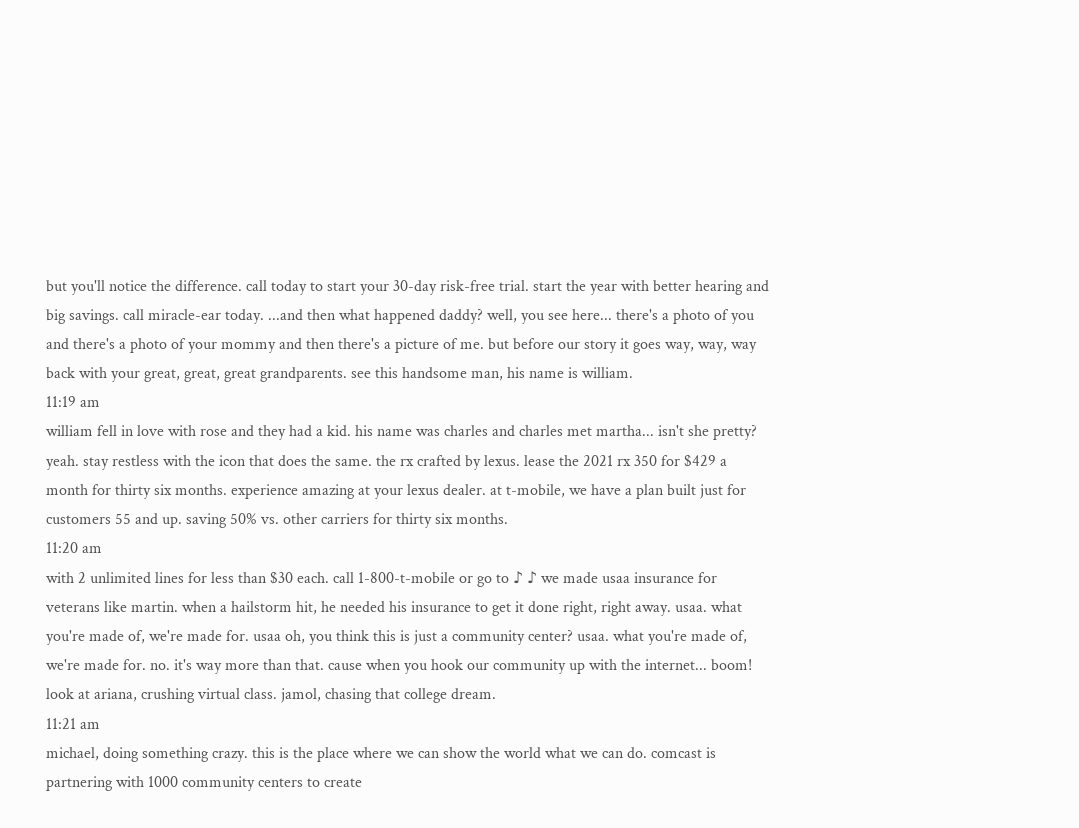but you'll notice the difference. call today to start your 30-day risk-free trial. start the year with better hearing and big savings. call miracle-ear today. ...and then what happened daddy? well, you see here... there's a photo of you and there's a photo of your mommy and then there's a picture of me. but before our story it goes way, way, way back with your great, great, great grandparents. see this handsome man, his name is william.
11:19 am
william fell in love with rose and they had a kid. his name was charles and charles met martha... isn't she pretty? yeah. stay restless with the icon that does the same. the rx crafted by lexus. lease the 2021 rx 350 for $429 a month for thirty six months. experience amazing at your lexus dealer. at t-mobile, we have a plan built just for customers 55 and up. saving 50% vs. other carriers for thirty six months.
11:20 am
with 2 unlimited lines for less than $30 each. call 1-800-t-mobile or go to ♪ ♪ we made usaa insurance for veterans like martin. when a hailstorm hit, he needed his insurance to get it done right, right away. usaa. what you're made of, we're made for. usaa oh, you think this is just a community center? usaa. what you're made of, we're made for. no. it's way more than that. cause when you hook our community up with the internet... boom! look at ariana, crushing virtual class. jamol, chasing that college dream.
11:21 am
michael, doing something crazy. this is the place where we can show the world what we can do. comcast is partnering with 1000 community centers to create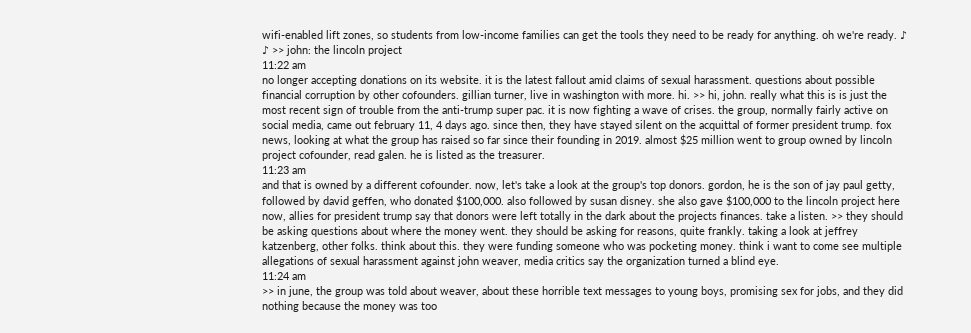wifi-enabled lift zones, so students from low-income families can get the tools they need to be ready for anything. oh we're ready. ♪ ♪ >> john: the lincoln project
11:22 am
no longer accepting donations on its website. it is the latest fallout amid claims of sexual harassment. questions about possible financial corruption by other cofounders. gillian turner, live in washington with more. hi. >> hi, john. really what this is is just the most recent sign of trouble from the anti-trump super pac. it is now fighting a wave of crises. the group, normally fairly active on social media, came out february 11, 4 days ago. since then, they have stayed silent on the acquittal of former president trump. fox news, looking at what the group has raised so far since their founding in 2019. almost $25 million went to group owned by lincoln project cofounder, read galen. he is listed as the treasurer.
11:23 am
and that is owned by a different cofounder. now, let's take a look at the group's top donors. gordon, he is the son of jay paul getty, followed by david geffen, who donated $100,000. also followed by susan disney. she also gave $100,000 to the lincoln project here now, allies for president trump say that donors were left totally in the dark about the projects finances. take a listen. >> they should be asking questions about where the money went. they should be asking for reasons, quite frankly. taking a look at jeffrey katzenberg, other folks. think about this. they were funding someone who was pocketing money. think i want to come see multiple allegations of sexual harassment against john weaver, media critics say the organization turned a blind eye.
11:24 am
>> in june, the group was told about weaver, about these horrible text messages to young boys, promising sex for jobs, and they did nothing because the money was too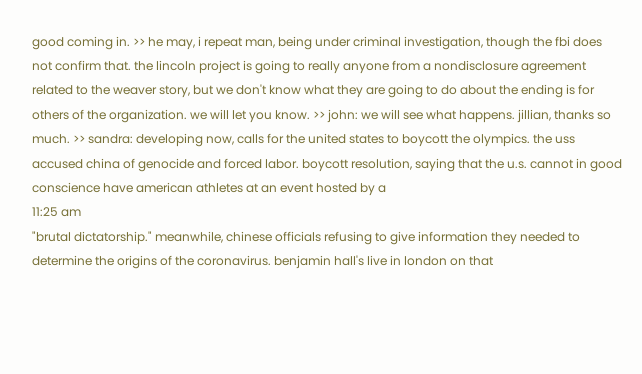good coming in. >> he may, i repeat man, being under criminal investigation, though the fbi does not confirm that. the lincoln project is going to really anyone from a nondisclosure agreement related to the weaver story, but we don't know what they are going to do about the ending is for others of the organization. we will let you know. >> john: we will see what happens. jillian, thanks so much. >> sandra: developing now, calls for the united states to boycott the olympics. the uss accused china of genocide and forced labor. boycott resolution, saying that the u.s. cannot in good conscience have american athletes at an event hosted by a
11:25 am
"brutal dictatorship." meanwhile, chinese officials refusing to give information they needed to determine the origins of the coronavirus. benjamin hall's live in london on that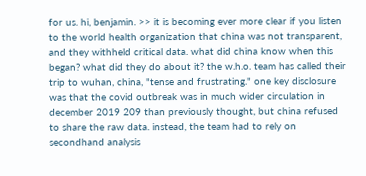for us. hi, benjamin. >> it is becoming ever more clear if you listen to the world health organization that china was not transparent, and they withheld critical data. what did china know when this began? what did they do about it? the w.h.o. team has called their trip to wuhan, china, "tense and frustrating." one key disclosure was that the covid outbreak was in much wider circulation in december 2019 209 than previously thought, but china refused to share the raw data. instead, the team had to rely on secondhand analysis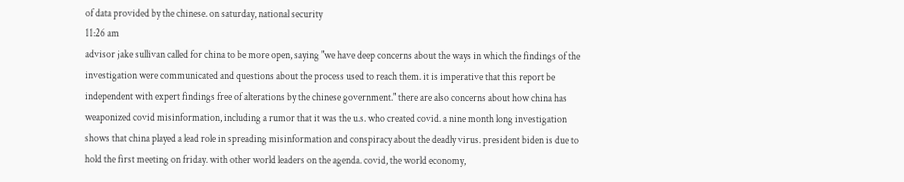of data provided by the chinese. on saturday, national security
11:26 am
advisor jake sullivan called for china to be more open, saying "we have deep concerns about the ways in which the findings of the investigation were communicated and questions about the process used to reach them. it is imperative that this report be independent with expert findings free of alterations by the chinese government." there are also concerns about how china has weaponized covid misinformation, including a rumor that it was the u.s. who created covid. a nine month long investigation shows that china played a lead role in spreading misinformation and conspiracy about the deadly virus. president biden is due to hold the first meeting on friday. with other world leaders on the agenda. covid, the world economy,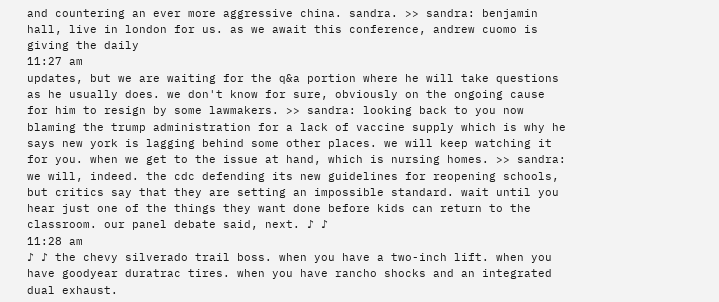and countering an ever more aggressive china. sandra. >> sandra: benjamin hall, live in london for us. as we await this conference, andrew cuomo is giving the daily
11:27 am
updates, but we are waiting for the q&a portion where he will take questions as he usually does. we don't know for sure, obviously on the ongoing cause for him to resign by some lawmakers. >> sandra: looking back to you now blaming the trump administration for a lack of vaccine supply which is why he says new york is lagging behind some other places. we will keep watching it for you. when we get to the issue at hand, which is nursing homes. >> sandra: we will, indeed. the cdc defending its new guidelines for reopening schools, but critics say that they are setting an impossible standard. wait until you hear just one of the things they want done before kids can return to the classroom. our panel debate said, next. ♪ ♪
11:28 am
♪ ♪ the chevy silverado trail boss. when you have a two-inch lift. when you have goodyear duratrac tires. when you have rancho shocks and an integrated dual exhaust.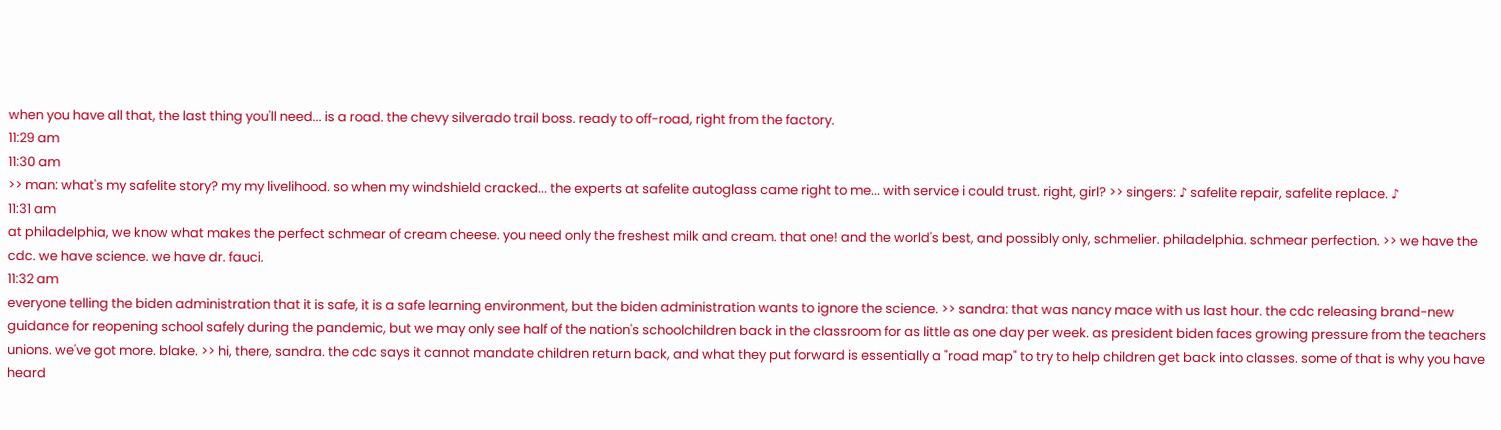when you have all that, the last thing you'll need... is a road. the chevy silverado trail boss. ready to off-road, right from the factory.
11:29 am
11:30 am
>> man: what's my safelite story? my my livelihood. so when my windshield cracked... the experts at safelite autoglass came right to me... with service i could trust. right, girl? >> singers: ♪ safelite repair, safelite replace. ♪
11:31 am
at philadelphia, we know what makes the perfect schmear of cream cheese. you need only the freshest milk and cream. that one! and the world's best, and possibly only, schmelier. philadelphia. schmear perfection. >> we have the cdc. we have science. we have dr. fauci.
11:32 am
everyone telling the biden administration that it is safe, it is a safe learning environment, but the biden administration wants to ignore the science. >> sandra: that was nancy mace with us last hour. the cdc releasing brand-new guidance for reopening school safely during the pandemic, but we may only see half of the nation's schoolchildren back in the classroom for as little as one day per week. as president biden faces growing pressure from the teachers unions. we've got more. blake. >> hi, there, sandra. the cdc says it cannot mandate children return back, and what they put forward is essentially a "road map" to try to help children get back into classes. some of that is why you have heard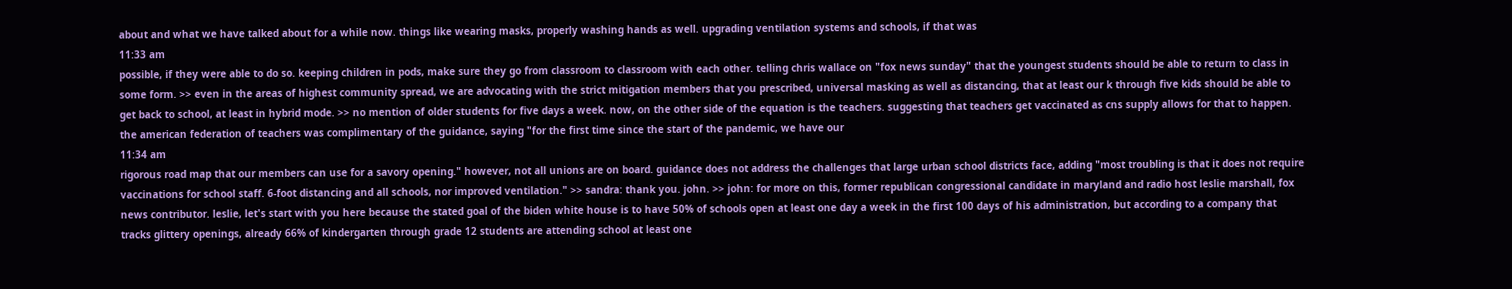about and what we have talked about for a while now. things like wearing masks, properly washing hands as well. upgrading ventilation systems and schools, if that was
11:33 am
possible, if they were able to do so. keeping children in pods, make sure they go from classroom to classroom with each other. telling chris wallace on "fox news sunday" that the youngest students should be able to return to class in some form. >> even in the areas of highest community spread, we are advocating with the strict mitigation members that you prescribed, universal masking as well as distancing, that at least our k through five kids should be able to get back to school, at least in hybrid mode. >> no mention of older students for five days a week. now, on the other side of the equation is the teachers. suggesting that teachers get vaccinated as cns supply allows for that to happen. the american federation of teachers was complimentary of the guidance, saying "for the first time since the start of the pandemic, we have our
11:34 am
rigorous road map that our members can use for a savory opening." however, not all unions are on board. guidance does not address the challenges that large urban school districts face, adding "most troubling is that it does not require vaccinations for school staff. 6-foot distancing and all schools, nor improved ventilation." >> sandra: thank you. john. >> john: for more on this, former republican congressional candidate in maryland and radio host leslie marshall, fox news contributor. leslie, let's start with you here because the stated goal of the biden white house is to have 50% of schools open at least one day a week in the first 100 days of his administration, but according to a company that tracks glittery openings, already 66% of kindergarten through grade 12 students are attending school at least one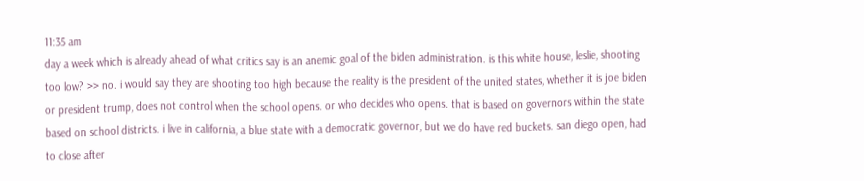11:35 am
day a week which is already ahead of what critics say is an anemic goal of the biden administration. is this white house, leslie, shooting too low? >> no. i would say they are shooting too high because the reality is the president of the united states, whether it is joe biden or president trump, does not control when the school opens. or who decides who opens. that is based on governors within the state based on school districts. i live in california, a blue state with a democratic governor, but we do have red buckets. san diego open, had to close after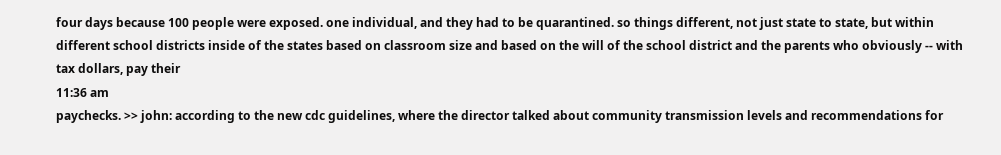four days because 100 people were exposed. one individual, and they had to be quarantined. so things different, not just state to state, but within different school districts inside of the states based on classroom size and based on the will of the school district and the parents who obviously -- with tax dollars, pay their
11:36 am
paychecks. >> john: according to the new cdc guidelines, where the director talked about community transmission levels and recommendations for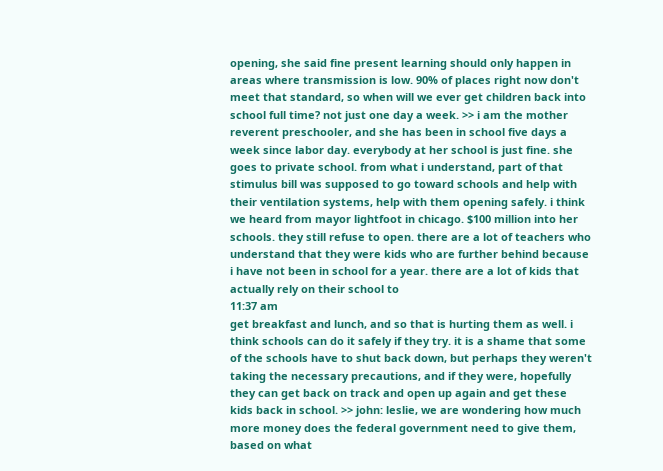opening, she said fine present learning should only happen in areas where transmission is low. 90% of places right now don't meet that standard, so when will we ever get children back into school full time? not just one day a week. >> i am the mother reverent preschooler, and she has been in school five days a week since labor day. everybody at her school is just fine. she goes to private school. from what i understand, part of that stimulus bill was supposed to go toward schools and help with their ventilation systems, help with them opening safely. i think we heard from mayor lightfoot in chicago. $100 million into her schools. they still refuse to open. there are a lot of teachers who understand that they were kids who are further behind because i have not been in school for a year. there are a lot of kids that actually rely on their school to
11:37 am
get breakfast and lunch, and so that is hurting them as well. i think schools can do it safely if they try. it is a shame that some of the schools have to shut back down, but perhaps they weren't taking the necessary precautions, and if they were, hopefully they can get back on track and open up again and get these kids back in school. >> john: leslie, we are wondering how much more money does the federal government need to give them, based on what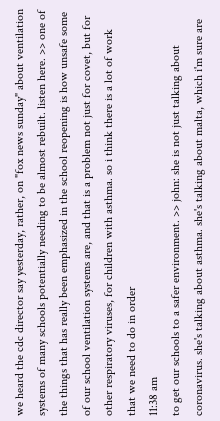we heard the cdc director say yesterday, rather, on "fox news sunday" about ventilation systems of many schools potentially needing to be almost rebuilt. listen here. >> one of the things that has really been emphasized in the school reopening is how unsafe some of our school ventilation systems are, and that is a problem not just for covet, but for other respiratory viruses, for children with asthma. so i think there is a lot of work that we need to do in order
11:38 am
to get our schools to a safer environment. >> john: she is not just talking about coronavirus. she's talking about asthma. she's talking about malta, which i'm sure are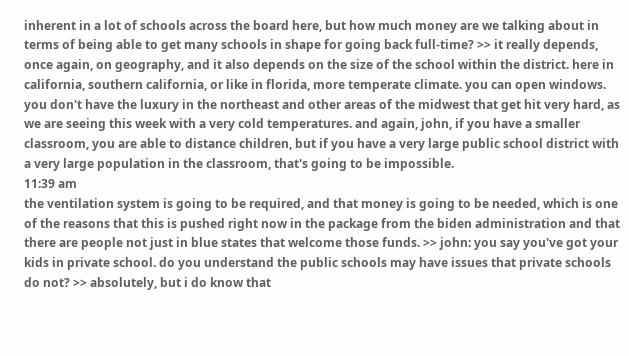inherent in a lot of schools across the board here, but how much money are we talking about in terms of being able to get many schools in shape for going back full-time? >> it really depends, once again, on geography, and it also depends on the size of the school within the district. here in california, southern california, or like in florida, more temperate climate. you can open windows. you don't have the luxury in the northeast and other areas of the midwest that get hit very hard, as we are seeing this week with a very cold temperatures. and again, john, if you have a smaller classroom, you are able to distance children, but if you have a very large public school district with a very large population in the classroom, that's going to be impossible.
11:39 am
the ventilation system is going to be required, and that money is going to be needed, which is one of the reasons that this is pushed right now in the package from the biden administration and that there are people not just in blue states that welcome those funds. >> john: you say you've got your kids in private school. do you understand the public schools may have issues that private schools do not? >> absolutely, but i do know that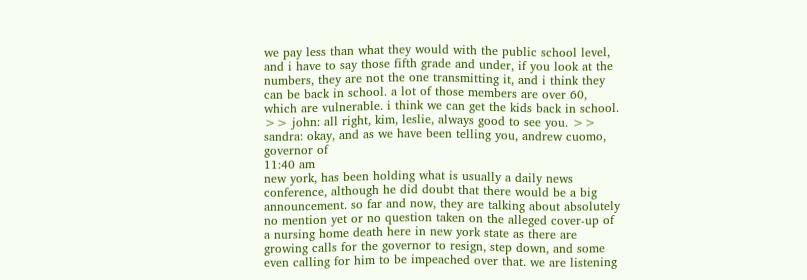we pay less than what they would with the public school level, and i have to say those fifth grade and under, if you look at the numbers, they are not the one transmitting it, and i think they can be back in school. a lot of those members are over 60, which are vulnerable. i think we can get the kids back in school. >> john: all right, kim, leslie, always good to see you. >> sandra: okay, and as we have been telling you, andrew cuomo, governor of
11:40 am
new york, has been holding what is usually a daily news conference, although he did doubt that there would be a big announcement. so far and now, they are talking about absolutely no mention yet or no question taken on the alleged cover-up of a nursing home death here in new york state as there are growing calls for the governor to resign, step down, and some even calling for him to be impeached over that. we are listening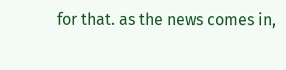for that. as the news comes in,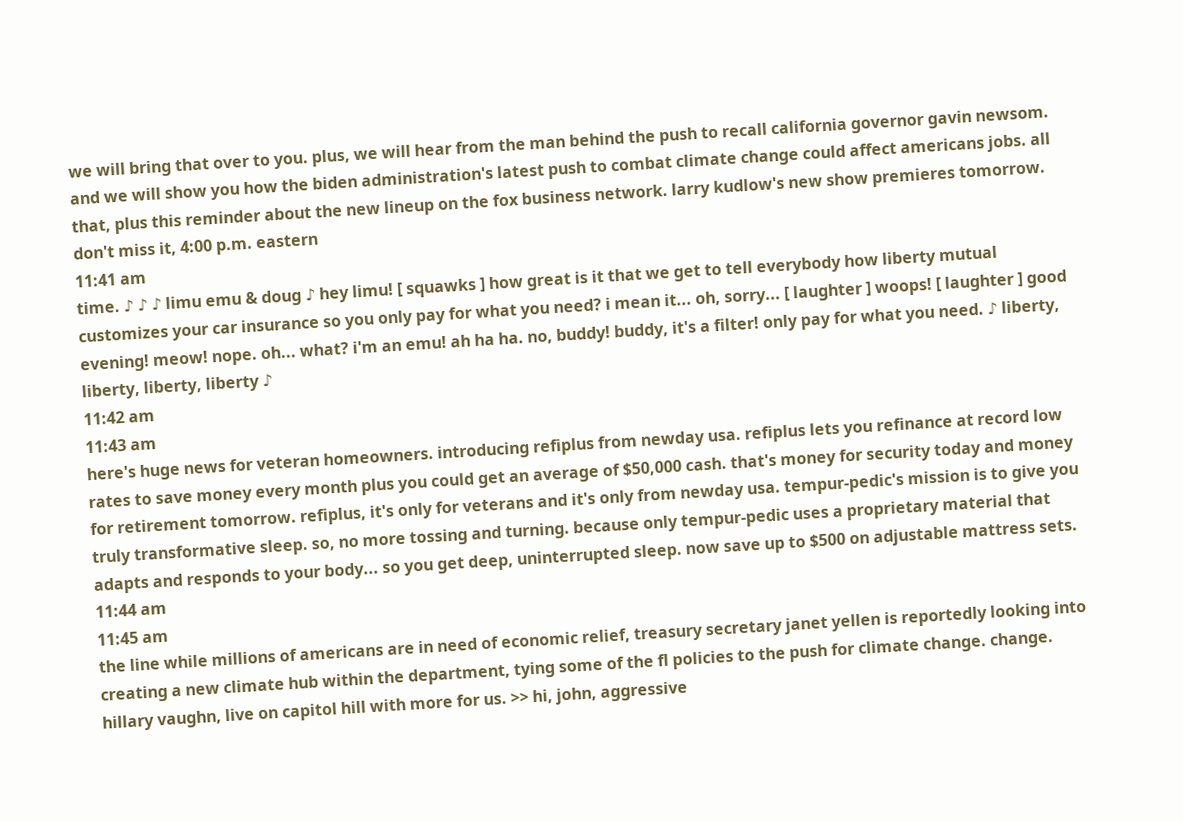we will bring that over to you. plus, we will hear from the man behind the push to recall california governor gavin newsom. and we will show you how the biden administration's latest push to combat climate change could affect americans jobs. all that, plus this reminder about the new lineup on the fox business network. larry kudlow's new show premieres tomorrow. don't miss it, 4:00 p.m. eastern
11:41 am
time. ♪ ♪ ♪ limu emu & doug ♪ hey limu! [ squawks ] how great is it that we get to tell everybody how liberty mutual customizes your car insurance so you only pay for what you need? i mean it... oh, sorry... [ laughter ] woops! [ laughter ] good evening! meow! nope. oh... what? i'm an emu! ah ha ha. no, buddy! buddy, it's a filter! only pay for what you need. ♪ liberty, liberty, liberty, liberty ♪
11:42 am
11:43 am
here's huge news for veteran homeowners. introducing refiplus from newday usa. refiplus lets you refinance at record low rates to save money every month plus you could get an average of $50,000 cash. that's money for security today and money for retirement tomorrow. refiplus, it's only for veterans and it's only from newday usa. tempur-pedic's mission is to give you truly transformative sleep. so, no more tossing and turning. because only tempur-pedic uses a proprietary material that adapts and responds to your body... so you get deep, uninterrupted sleep. now save up to $500 on adjustable mattress sets.
11:44 am
11:45 am
the line while millions of americans are in need of economic relief, treasury secretary janet yellen is reportedly looking into creating a new climate hub within the department, tying some of the fl policies to the push for climate change. change. hillary vaughn, live on capitol hill with more for us. >> hi, john, aggressive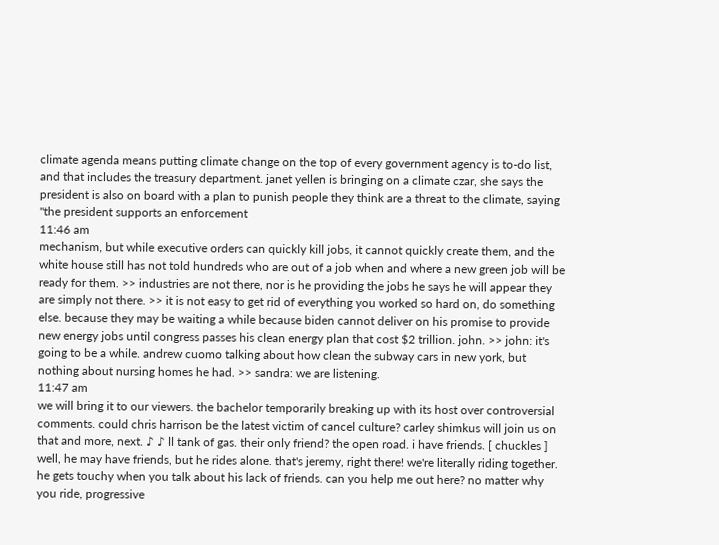climate agenda means putting climate change on the top of every government agency is to-do list, and that includes the treasury department. janet yellen is bringing on a climate czar, she says the president is also on board with a plan to punish people they think are a threat to the climate, saying "the president supports an enforcement
11:46 am
mechanism, but while executive orders can quickly kill jobs, it cannot quickly create them, and the white house still has not told hundreds who are out of a job when and where a new green job will be ready for them. >> industries are not there, nor is he providing the jobs he says he will appear they are simply not there. >> it is not easy to get rid of everything you worked so hard on, do something else. because they may be waiting a while because biden cannot deliver on his promise to provide new energy jobs until congress passes his clean energy plan that cost $2 trillion. john. >> john: it's going to be a while. andrew cuomo talking about how clean the subway cars in new york, but nothing about nursing homes he had. >> sandra: we are listening.
11:47 am
we will bring it to our viewers. the bachelor temporarily breaking up with its host over controversial comments. could chris harrison be the latest victim of cancel culture? carley shimkus will join us on that and more, next. ♪ ♪ ll tank of gas. their only friend? the open road. i have friends. [ chuckles ] well, he may have friends, but he rides alone. that's jeremy, right there! we're literally riding together. he gets touchy when you talk about his lack of friends. can you help me out here? no matter why you ride, progressive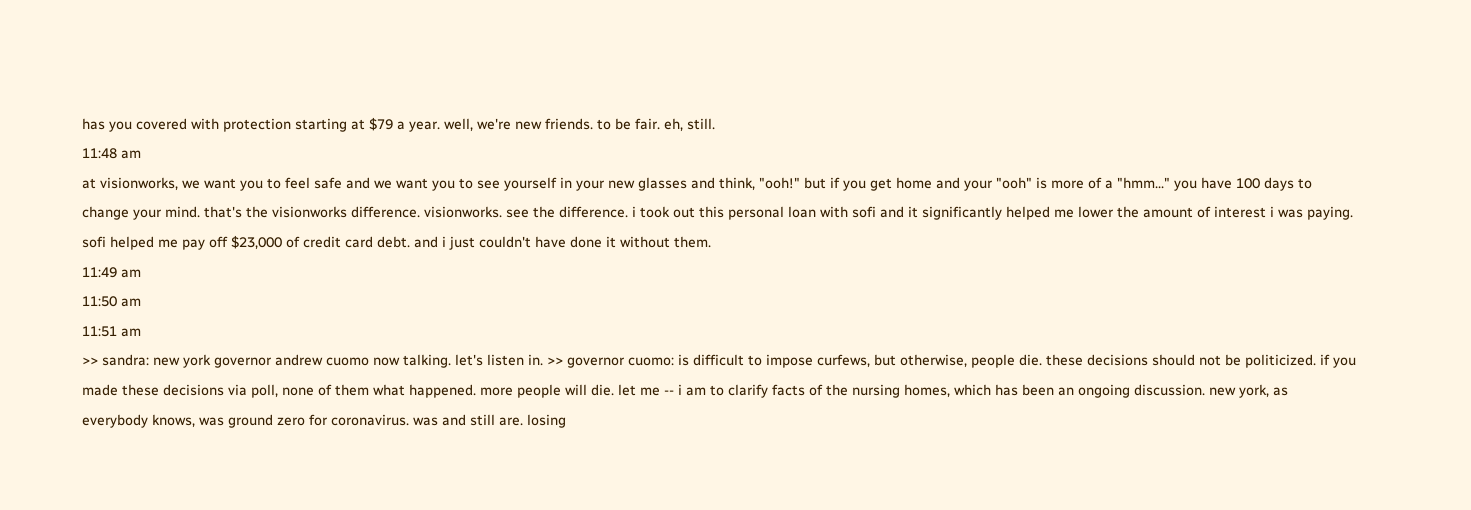has you covered with protection starting at $79 a year. well, we're new friends. to be fair. eh, still.
11:48 am
at visionworks, we want you to feel safe and we want you to see yourself in your new glasses and think, "ooh!" but if you get home and your "ooh" is more of a "hmm..." you have 100 days to change your mind. that's the visionworks difference. visionworks. see the difference. i took out this personal loan with sofi and it significantly helped me lower the amount of interest i was paying. sofi helped me pay off $23,000 of credit card debt. and i just couldn't have done it without them.
11:49 am
11:50 am
11:51 am
>> sandra: new york governor andrew cuomo now talking. let's listen in. >> governor cuomo: is difficult to impose curfews, but otherwise, people die. these decisions should not be politicized. if you made these decisions via poll, none of them what happened. more people will die. let me -- i am to clarify facts of the nursing homes, which has been an ongoing discussion. new york, as everybody knows, was ground zero for coronavirus. was and still are. losing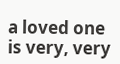a loved one is very, very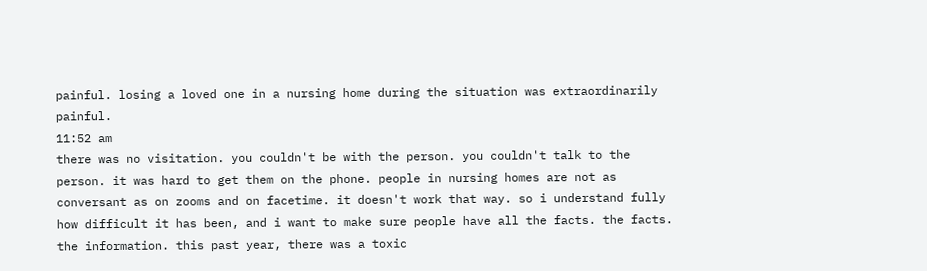painful. losing a loved one in a nursing home during the situation was extraordinarily painful.
11:52 am
there was no visitation. you couldn't be with the person. you couldn't talk to the person. it was hard to get them on the phone. people in nursing homes are not as conversant as on zooms and on facetime. it doesn't work that way. so i understand fully how difficult it has been, and i want to make sure people have all the facts. the facts. the information. this past year, there was a toxic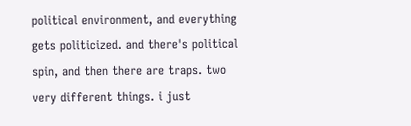political environment, and everything gets politicized. and there's political spin, and then there are traps. two very different things. i just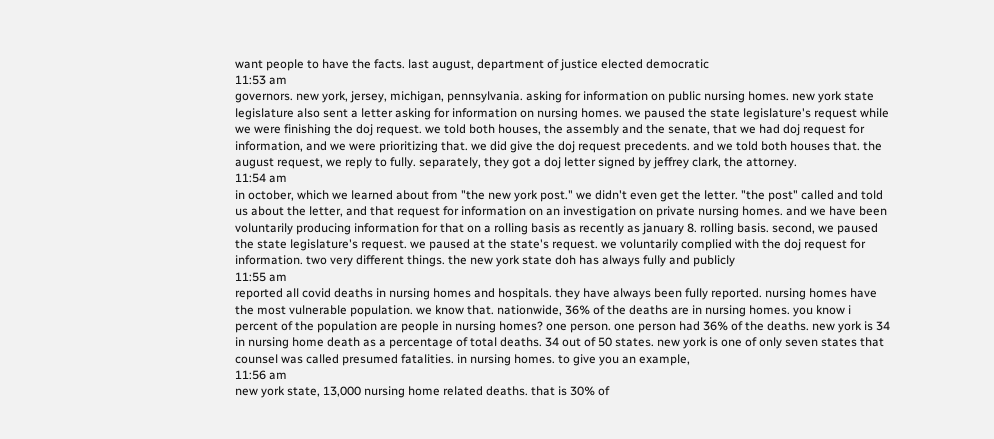want people to have the facts. last august, department of justice elected democratic
11:53 am
governors. new york, jersey, michigan, pennsylvania. asking for information on public nursing homes. new york state legislature also sent a letter asking for information on nursing homes. we paused the state legislature's request while we were finishing the doj request. we told both houses, the assembly and the senate, that we had doj request for information, and we were prioritizing that. we did give the doj request precedents. and we told both houses that. the august request, we reply to fully. separately, they got a doj letter signed by jeffrey clark, the attorney.
11:54 am
in october, which we learned about from "the new york post." we didn't even get the letter. "the post" called and told us about the letter, and that request for information on an investigation on private nursing homes. and we have been voluntarily producing information for that on a rolling basis as recently as january 8. rolling basis. second, we paused the state legislature's request. we paused at the state's request. we voluntarily complied with the doj request for information. two very different things. the new york state doh has always fully and publicly
11:55 am
reported all covid deaths in nursing homes and hospitals. they have always been fully reported. nursing homes have the most vulnerable population. we know that. nationwide, 36% of the deaths are in nursing homes. you know i percent of the population are people in nursing homes? one person. one person had 36% of the deaths. new york is 34 in nursing home death as a percentage of total deaths. 34 out of 50 states. new york is one of only seven states that counsel was called presumed fatalities. in nursing homes. to give you an example,
11:56 am
new york state, 13,000 nursing home related deaths. that is 30% of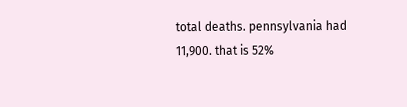total deaths. pennsylvania had 11,900. that is 52%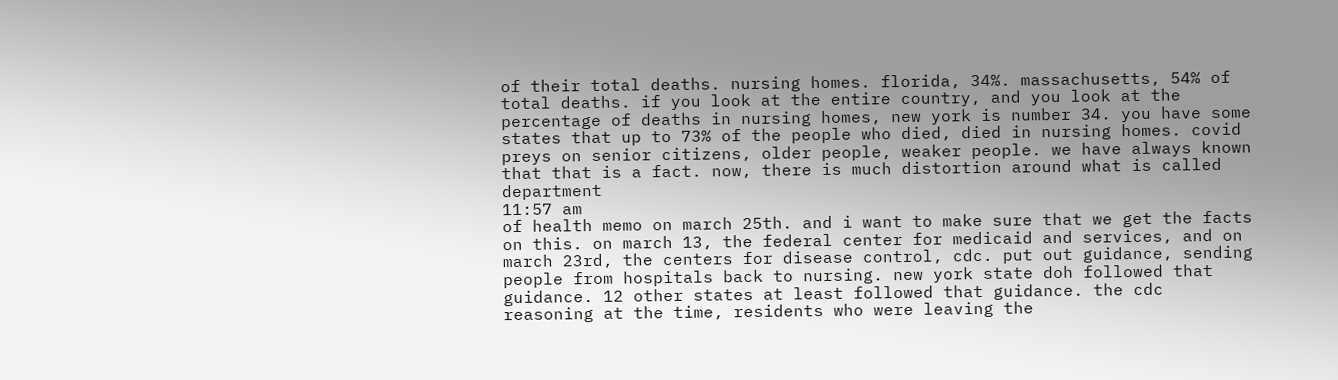of their total deaths. nursing homes. florida, 34%. massachusetts, 54% of total deaths. if you look at the entire country, and you look at the percentage of deaths in nursing homes, new york is number 34. you have some states that up to 73% of the people who died, died in nursing homes. covid preys on senior citizens, older people, weaker people. we have always known that that is a fact. now, there is much distortion around what is called department
11:57 am
of health memo on march 25th. and i want to make sure that we get the facts on this. on march 13, the federal center for medicaid and services, and on march 23rd, the centers for disease control, cdc. put out guidance, sending people from hospitals back to nursing. new york state doh followed that guidance. 12 other states at least followed that guidance. the cdc reasoning at the time, residents who were leaving the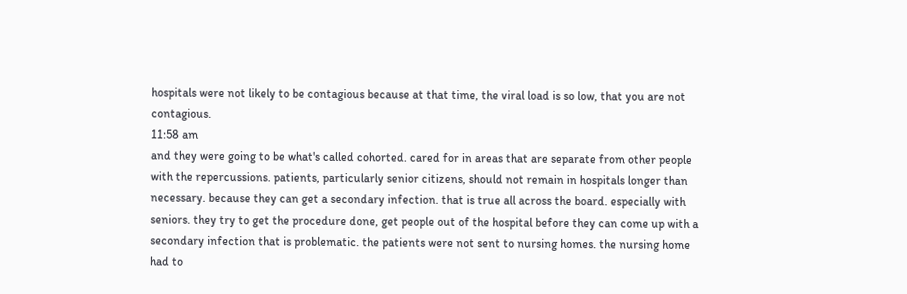hospitals were not likely to be contagious because at that time, the viral load is so low, that you are not contagious.
11:58 am
and they were going to be what's called cohorted. cared for in areas that are separate from other people with the repercussions. patients, particularly senior citizens, should not remain in hospitals longer than necessary. because they can get a secondary infection. that is true all across the board. especially with seniors. they try to get the procedure done, get people out of the hospital before they can come up with a secondary infection that is problematic. the patients were not sent to nursing homes. the nursing home had to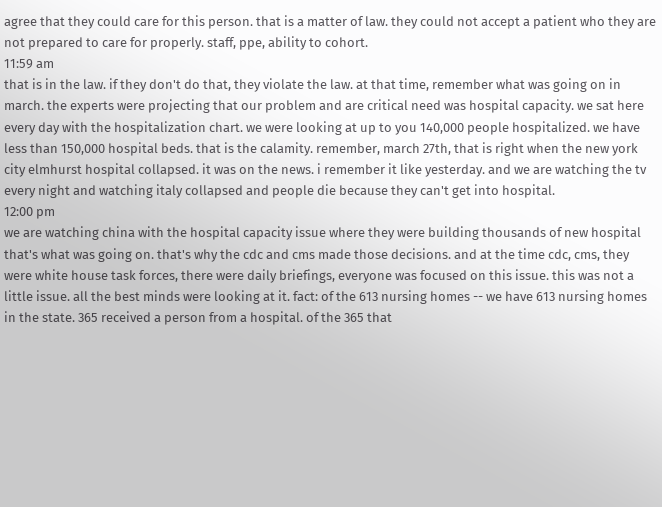agree that they could care for this person. that is a matter of law. they could not accept a patient who they are not prepared to care for properly. staff, ppe, ability to cohort.
11:59 am
that is in the law. if they don't do that, they violate the law. at that time, remember what was going on in march. the experts were projecting that our problem and are critical need was hospital capacity. we sat here every day with the hospitalization chart. we were looking at up to you 140,000 people hospitalized. we have less than 150,000 hospital beds. that is the calamity. remember, march 27th, that is right when the new york city elmhurst hospital collapsed. it was on the news. i remember it like yesterday. and we are watching the tv every night and watching italy collapsed and people die because they can't get into hospital.
12:00 pm
we are watching china with the hospital capacity issue where they were building thousands of new hospital that's what was going on. that's why the cdc and cms made those decisions. and at the time cdc, cms, they were white house task forces, there were daily briefings, everyone was focused on this issue. this was not a little issue. all the best minds were looking at it. fact: of the 613 nursing homes -- we have 613 nursing homes in the state. 365 received a person from a hospital. of the 365 that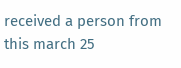received a person from this march 25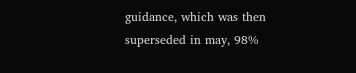guidance, which was then superseded in may, 98%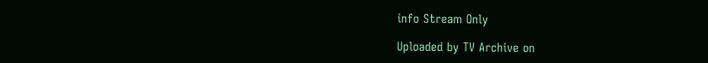info Stream Only

Uploaded by TV Archive on